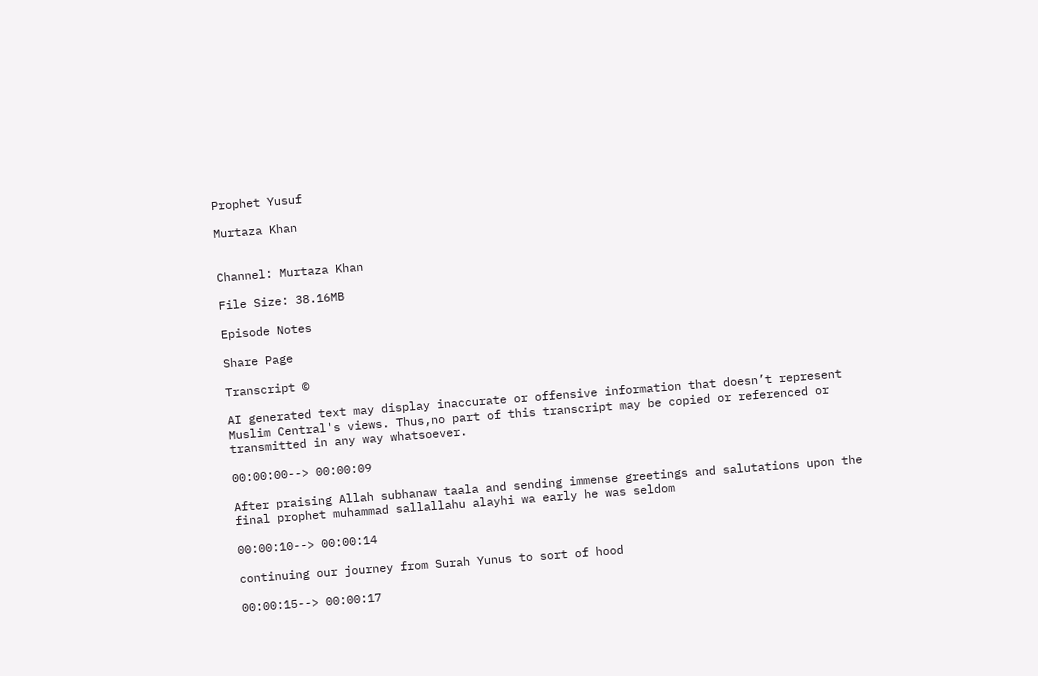Prophet Yusuf

Murtaza Khan


Channel: Murtaza Khan

File Size: 38.16MB

Episode Notes

Share Page

Transcript ©

AI generated text may display inaccurate or offensive information that doesn’t represent Muslim Central's views. Thus,no part of this transcript may be copied or referenced or transmitted in any way whatsoever.

00:00:00--> 00:00:09

After praising Allah subhanaw taala and sending immense greetings and salutations upon the final prophet muhammad sallallahu alayhi wa early he was seldom

00:00:10--> 00:00:14

continuing our journey from Surah Yunus to sort of hood

00:00:15--> 00:00:17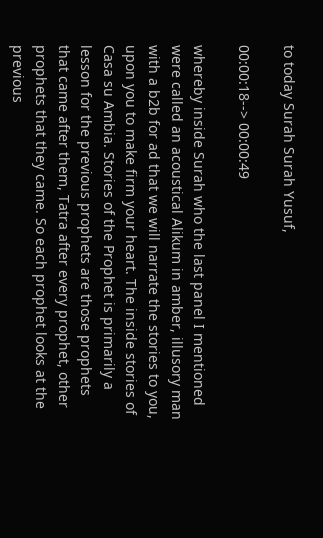to today Surah Surah Yusuf,

00:00:18--> 00:00:49

whereby inside Surah who the last panel I mentioned were called an acoustical Alikum in amber, illusory man with a b2b for ad that we will narrate the stories to you, upon you to make firm your heart. The inside stories of Casa su Ambia. Stories of the Prophet is primarily a lesson for the previous prophets are those prophets that came after them, Tatra after every prophet, other prophets that they came. So each prophet looks at the previous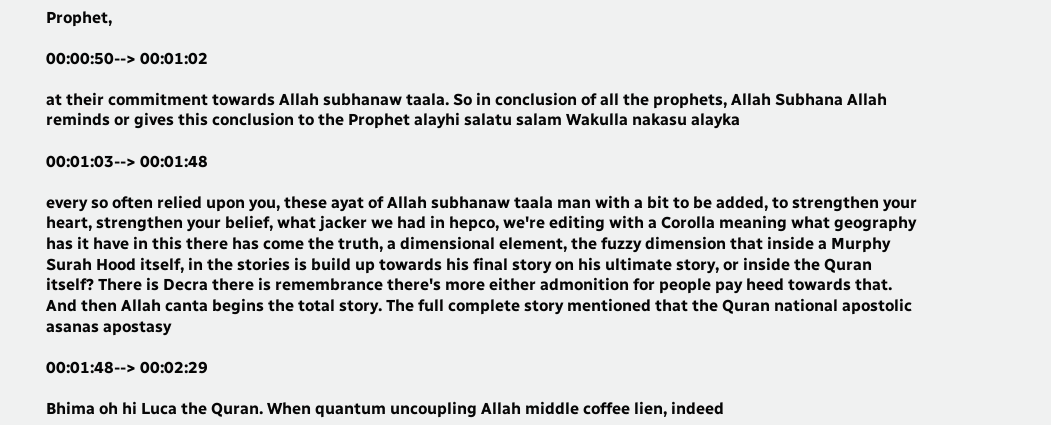Prophet,

00:00:50--> 00:01:02

at their commitment towards Allah subhanaw taala. So in conclusion of all the prophets, Allah Subhana Allah reminds or gives this conclusion to the Prophet alayhi salatu salam Wakulla nakasu alayka

00:01:03--> 00:01:48

every so often relied upon you, these ayat of Allah subhanaw taala man with a bit to be added, to strengthen your heart, strengthen your belief, what jacker we had in hepco, we're editing with a Corolla meaning what geography has it have in this there has come the truth, a dimensional element, the fuzzy dimension that inside a Murphy Surah Hood itself, in the stories is build up towards his final story on his ultimate story, or inside the Quran itself? There is Decra there is remembrance there's more either admonition for people pay heed towards that. And then Allah canta begins the total story. The full complete story mentioned that the Quran national apostolic asanas apostasy

00:01:48--> 00:02:29

Bhima oh hi Luca the Quran. When quantum uncoupling Allah middle coffee lien, indeed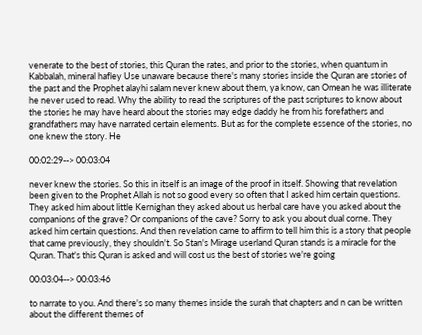venerate to the best of stories, this Quran the rates, and prior to the stories, when quantum in Kabbalah, mineral hafley Use unaware because there's many stories inside the Quran are stories of the past and the Prophet alayhi salam never knew about them, ya know, can Omean he was illiterate he never used to read. Why the ability to read the scriptures of the past scriptures to know about the stories he may have heard about the stories may edge daddy he from his forefathers and grandfathers may have narrated certain elements. But as for the complete essence of the stories, no one knew the story. He

00:02:29--> 00:03:04

never knew the stories. So this in itself is an image of the proof in itself. Showing that revelation been given to the Prophet Allah is not so good every so often that I asked him certain questions. They asked him about little Kernighan they asked about us herbal care have you asked about the companions of the grave? Or companions of the cave? Sorry to ask you about dual corne. They asked him certain questions. And then revelation came to affirm to tell him this is a story that people that came previously, they shouldn't. So Stan's Mirage userland Quran stands is a miracle for the Quran. That's this Quran is asked and will cost us the best of stories we're going

00:03:04--> 00:03:46

to narrate to you. And there's so many themes inside the surah that chapters and n can be written about the different themes of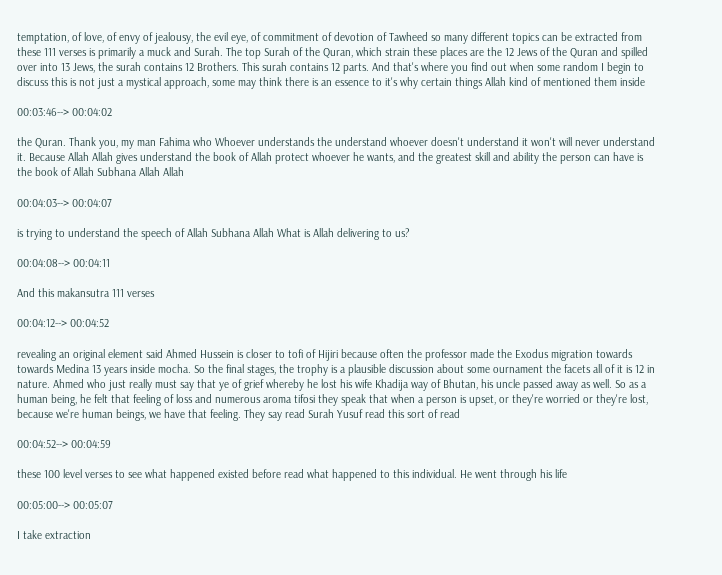temptation, of love, of envy of jealousy, the evil eye, of commitment of devotion of Tawheed so many different topics can be extracted from these 111 verses is primarily a muck and Surah. The top Surah of the Quran, which strain these places are the 12 Jews of the Quran and spilled over into 13 Jews, the surah contains 12 Brothers. This surah contains 12 parts. And that's where you find out when some random I begin to discuss this is not just a mystical approach, some may think there is an essence to it's why certain things Allah kind of mentioned them inside

00:03:46--> 00:04:02

the Quran. Thank you, my man Fahima who Whoever understands the understand whoever doesn't understand it won't will never understand it. Because Allah Allah gives understand the book of Allah protect whoever he wants, and the greatest skill and ability the person can have is the book of Allah Subhana Allah Allah

00:04:03--> 00:04:07

is trying to understand the speech of Allah Subhana Allah What is Allah delivering to us?

00:04:08--> 00:04:11

And this makansutra 111 verses

00:04:12--> 00:04:52

revealing an original element said Ahmed Hussein is closer to tofi of Hijiri because often the professor made the Exodus migration towards towards Medina 13 years inside mocha. So the final stages, the trophy is a plausible discussion about some ournament the facets all of it is 12 in nature. Ahmed who just really must say that ye of grief whereby he lost his wife Khadija way of Bhutan, his uncle passed away as well. So as a human being, he felt that feeling of loss and numerous aroma tifosi they speak that when a person is upset, or they're worried or they're lost, because we're human beings, we have that feeling. They say read Surah Yusuf read this sort of read

00:04:52--> 00:04:59

these 100 level verses to see what happened existed before read what happened to this individual. He went through his life

00:05:00--> 00:05:07

I take extraction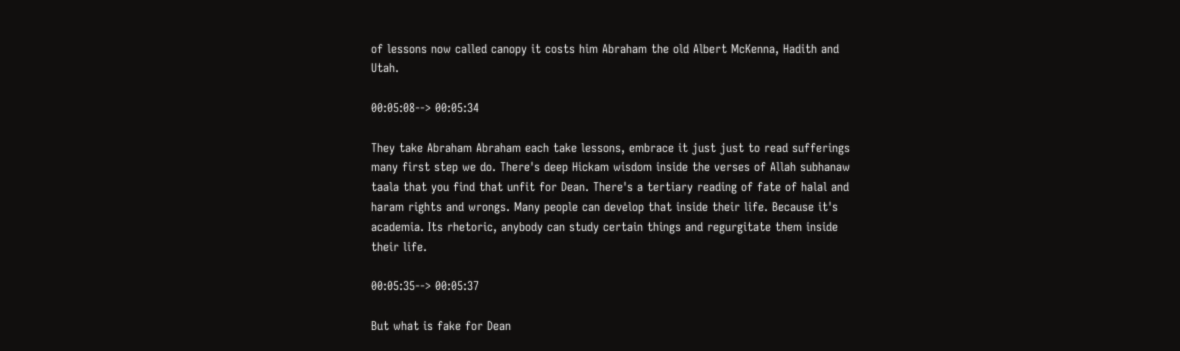of lessons now called canopy it costs him Abraham the old Albert McKenna, Hadith and Utah.

00:05:08--> 00:05:34

They take Abraham Abraham each take lessons, embrace it just just to read sufferings many first step we do. There's deep Hickam wisdom inside the verses of Allah subhanaw taala that you find that unfit for Dean. There's a tertiary reading of fate of halal and haram rights and wrongs. Many people can develop that inside their life. Because it's academia. Its rhetoric, anybody can study certain things and regurgitate them inside their life.

00:05:35--> 00:05:37

But what is fake for Dean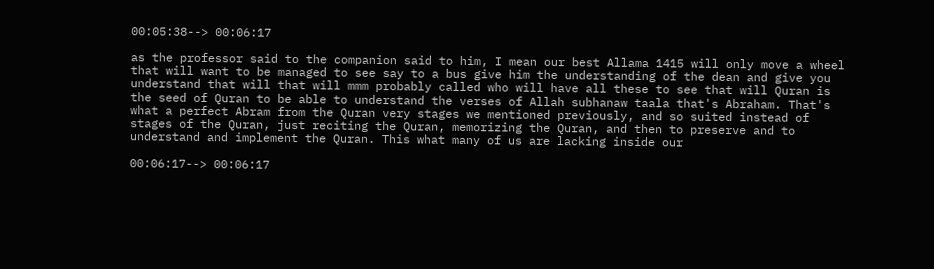00:05:38--> 00:06:17

as the professor said to the companion said to him, I mean our best Allama 1415 will only move a wheel that will want to be managed to see say to a bus give him the understanding of the dean and give you understand that will that will mmm probably called who will have all these to see that will Quran is the seed of Quran to be able to understand the verses of Allah subhanaw taala that's Abraham. That's what a perfect Abram from the Quran very stages we mentioned previously, and so suited instead of stages of the Quran, just reciting the Quran, memorizing the Quran, and then to preserve and to understand and implement the Quran. This what many of us are lacking inside our

00:06:17--> 00:06:17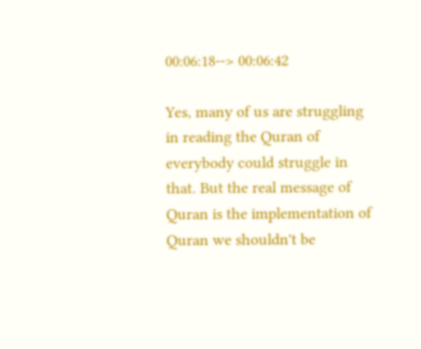00:06:18--> 00:06:42

Yes, many of us are struggling in reading the Quran of everybody could struggle in that. But the real message of Quran is the implementation of Quran we shouldn't be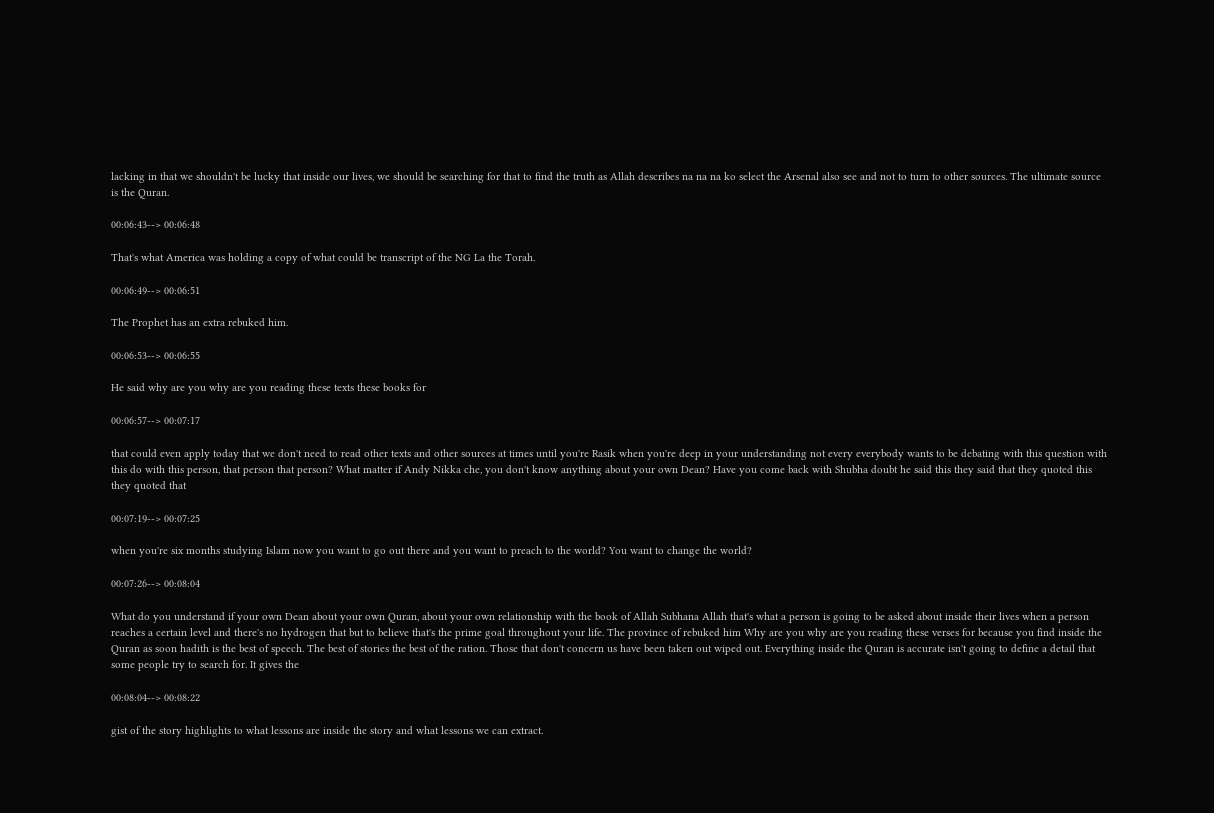lacking in that we shouldn't be lucky that inside our lives, we should be searching for that to find the truth as Allah describes na na na ko select the Arsenal also see and not to turn to other sources. The ultimate source is the Quran.

00:06:43--> 00:06:48

That's what America was holding a copy of what could be transcript of the NG La the Torah.

00:06:49--> 00:06:51

The Prophet has an extra rebuked him.

00:06:53--> 00:06:55

He said why are you why are you reading these texts these books for

00:06:57--> 00:07:17

that could even apply today that we don't need to read other texts and other sources at times until you're Rasik when you're deep in your understanding not every everybody wants to be debating with this question with this do with this person, that person that person? What matter if Andy Nikka che, you don't know anything about your own Dean? Have you come back with Shubha doubt he said this they said that they quoted this they quoted that

00:07:19--> 00:07:25

when you're six months studying Islam now you want to go out there and you want to preach to the world? You want to change the world?

00:07:26--> 00:08:04

What do you understand if your own Dean about your own Quran, about your own relationship with the book of Allah Subhana Allah that's what a person is going to be asked about inside their lives when a person reaches a certain level and there's no hydrogen that but to believe that's the prime goal throughout your life. The province of rebuked him Why are you why are you reading these verses for because you find inside the Quran as soon hadith is the best of speech. The best of stories the best of the ration. Those that don't concern us have been taken out wiped out. Everything inside the Quran is accurate isn't going to define a detail that some people try to search for. It gives the

00:08:04--> 00:08:22

gist of the story highlights to what lessons are inside the story and what lessons we can extract.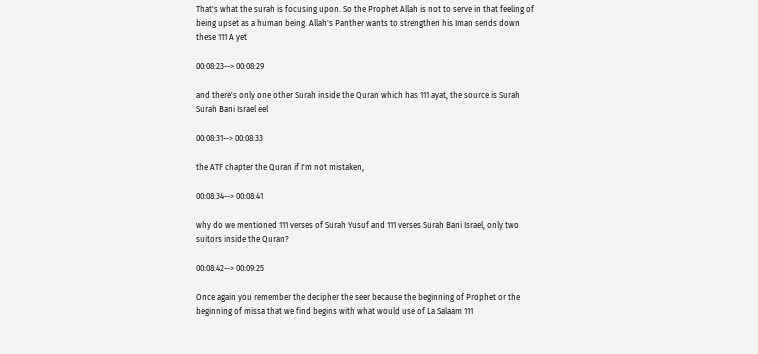That's what the surah is focusing upon. So the Prophet Allah is not to serve in that feeling of being upset as a human being. Allah's Panther wants to strengthen his Iman sends down these 111 A yet

00:08:23--> 00:08:29

and there's only one other Surah inside the Quran which has 111 ayat, the source is Surah Surah Bani Israel eel

00:08:31--> 00:08:33

the ATF chapter the Quran if I'm not mistaken,

00:08:34--> 00:08:41

why do we mentioned 111 verses of Surah Yusuf and 111 verses Surah Bani Israel, only two suitors inside the Quran?

00:08:42--> 00:09:25

Once again you remember the decipher the seer because the beginning of Prophet or the beginning of missa that we find begins with what would use of La Salaam 111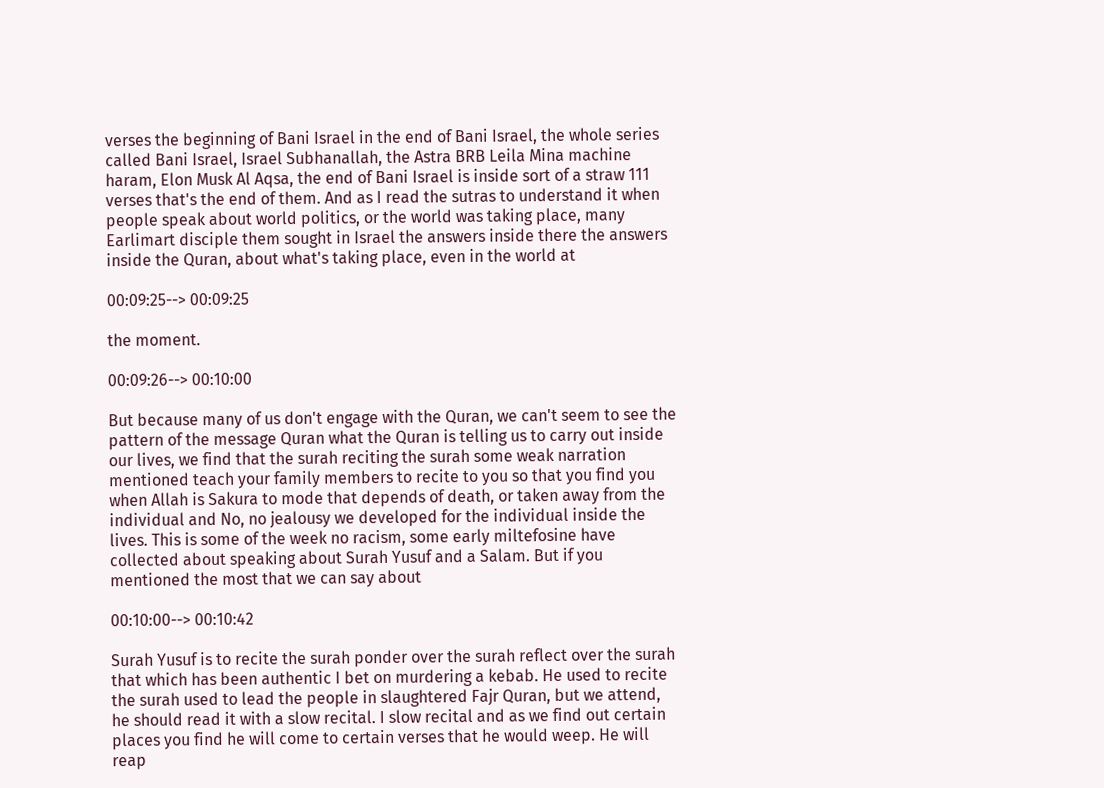verses the beginning of Bani Israel in the end of Bani Israel, the whole series called Bani Israel, Israel Subhanallah, the Astra BRB Leila Mina machine haram, Elon Musk Al Aqsa, the end of Bani Israel is inside sort of a straw 111 verses that's the end of them. And as I read the sutras to understand it when people speak about world politics, or the world was taking place, many Earlimart disciple them sought in Israel the answers inside there the answers inside the Quran, about what's taking place, even in the world at

00:09:25--> 00:09:25

the moment.

00:09:26--> 00:10:00

But because many of us don't engage with the Quran, we can't seem to see the pattern of the message Quran what the Quran is telling us to carry out inside our lives, we find that the surah reciting the surah some weak narration mentioned teach your family members to recite to you so that you find you when Allah is Sakura to mode that depends of death, or taken away from the individual and No, no jealousy we developed for the individual inside the lives. This is some of the week no racism, some early miltefosine have collected about speaking about Surah Yusuf and a Salam. But if you mentioned the most that we can say about

00:10:00--> 00:10:42

Surah Yusuf is to recite the surah ponder over the surah reflect over the surah that which has been authentic I bet on murdering a kebab. He used to recite the surah used to lead the people in slaughtered Fajr Quran, but we attend, he should read it with a slow recital. I slow recital and as we find out certain places you find he will come to certain verses that he would weep. He will reap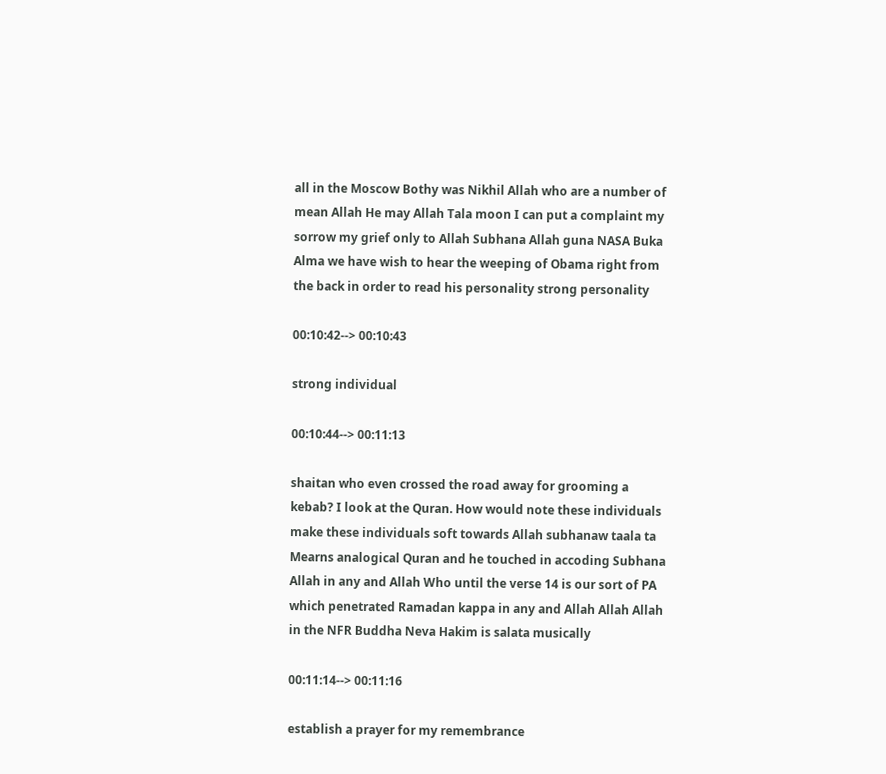all in the Moscow Bothy was Nikhil Allah who are a number of mean Allah He may Allah Tala moon I can put a complaint my sorrow my grief only to Allah Subhana Allah guna NASA Buka Alma we have wish to hear the weeping of Obama right from the back in order to read his personality strong personality

00:10:42--> 00:10:43

strong individual

00:10:44--> 00:11:13

shaitan who even crossed the road away for grooming a kebab? I look at the Quran. How would note these individuals make these individuals soft towards Allah subhanaw taala ta Mearns analogical Quran and he touched in accoding Subhana Allah in any and Allah Who until the verse 14 is our sort of PA which penetrated Ramadan kappa in any and Allah Allah Allah in the NFR Buddha Neva Hakim is salata musically

00:11:14--> 00:11:16

establish a prayer for my remembrance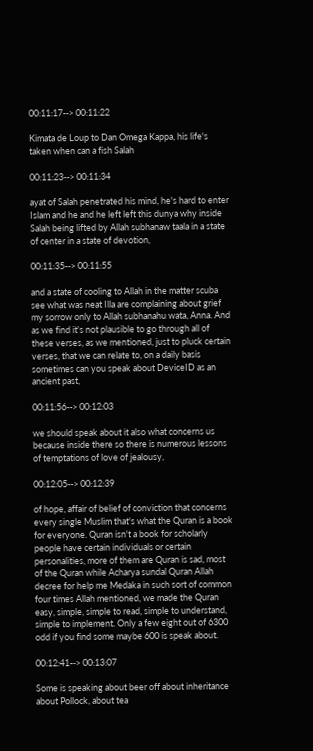00:11:17--> 00:11:22

Kimata de Loup to Dan Omega Kappa, his life's taken when can a fish Salah

00:11:23--> 00:11:34

ayat of Salah penetrated his mind, he's hard to enter Islam and he and he left left this dunya why inside Salah being lifted by Allah subhanaw taala in a state of center in a state of devotion,

00:11:35--> 00:11:55

and a state of cooling to Allah in the matter scuba see what was neat Illa are complaining about grief my sorrow only to Allah subhanahu wata, Anna. And as we find it's not plausible to go through all of these verses, as we mentioned, just to pluck certain verses, that we can relate to, on a daily basis sometimes can you speak about DeviceID as an ancient past,

00:11:56--> 00:12:03

we should speak about it also what concerns us because inside there so there is numerous lessons of temptations of love of jealousy,

00:12:05--> 00:12:39

of hope, affair of belief of conviction that concerns every single Muslim that's what the Quran is a book for everyone. Quran isn't a book for scholarly people have certain individuals or certain personalities, more of them are Quran is sad, most of the Quran while Acharya sundal Quran Allah decree for help me Medaka in such sort of common four times Allah mentioned, we made the Quran easy, simple, simple to read, simple to understand, simple to implement. Only a few eight out of 6300 odd if you find some maybe 600 is speak about.

00:12:41--> 00:13:07

Some is speaking about beer off about inheritance about Pollock, about tea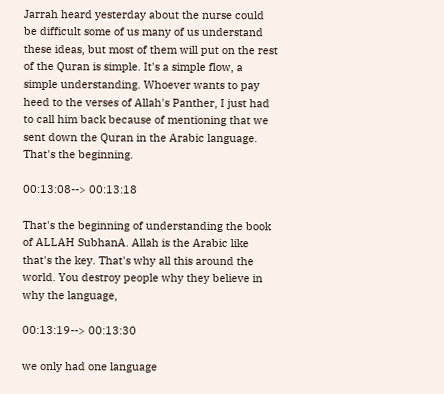Jarrah heard yesterday about the nurse could be difficult some of us many of us understand these ideas, but most of them will put on the rest of the Quran is simple. It's a simple flow, a simple understanding. Whoever wants to pay heed to the verses of Allah's Panther, I just had to call him back because of mentioning that we sent down the Quran in the Arabic language. That's the beginning.

00:13:08--> 00:13:18

That's the beginning of understanding the book of ALLAH SubhanA. Allah is the Arabic like that's the key. That's why all this around the world. You destroy people why they believe in why the language,

00:13:19--> 00:13:30

we only had one language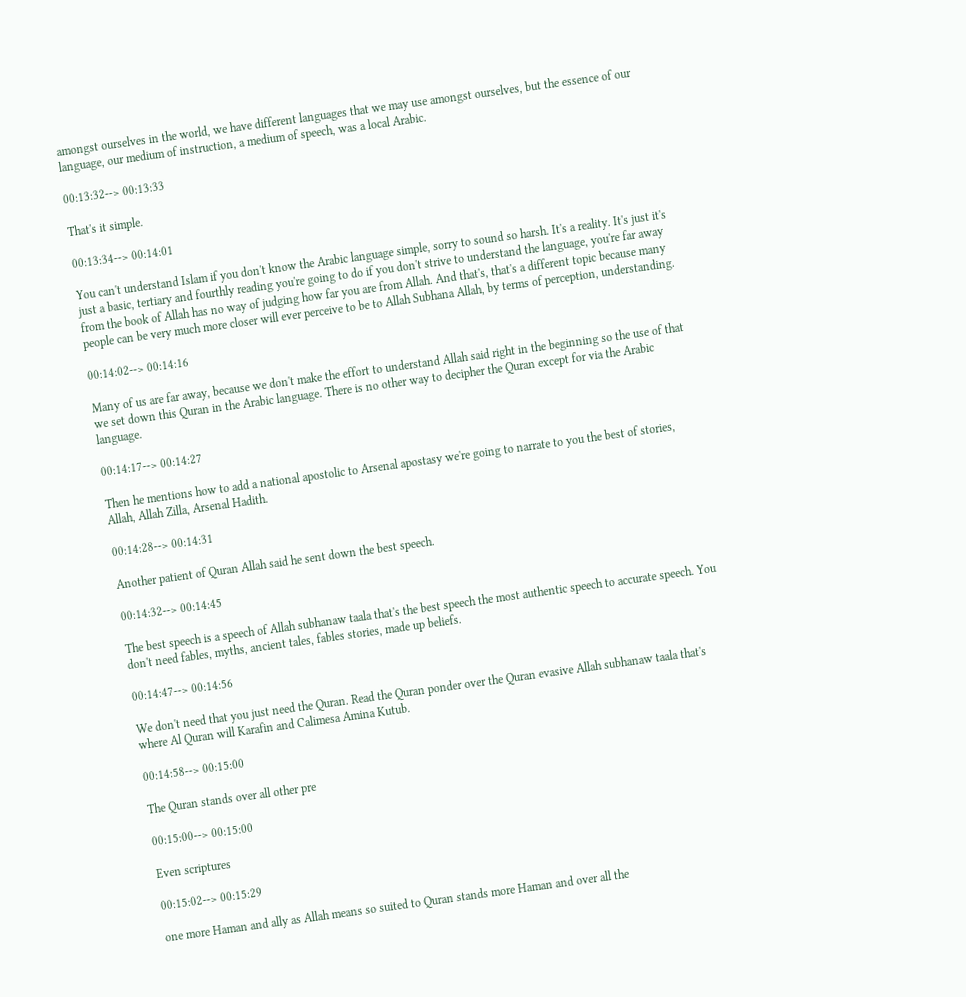amongst ourselves in the world, we have different languages that we may use amongst ourselves, but the essence of our language, our medium of instruction, a medium of speech, was a local Arabic.

00:13:32--> 00:13:33

That's it simple.

00:13:34--> 00:14:01

You can't understand Islam if you don't know the Arabic language simple, sorry to sound so harsh. It's a reality. It's just it's just a basic, tertiary and fourthly reading you're going to do if you don't strive to understand the language, you're far away from the book of Allah has no way of judging how far you are from Allah. And that's, that's a different topic because many people can be very much more closer will ever perceive to be to Allah Subhana Allah, by terms of perception, understanding.

00:14:02--> 00:14:16

Many of us are far away, because we don't make the effort to understand Allah said right in the beginning so the use of that we set down this Quran in the Arabic language. There is no other way to decipher the Quran except for via the Arabic language.

00:14:17--> 00:14:27

Then he mentions how to add a national apostolic to Arsenal apostasy we're going to narrate to you the best of stories, Allah, Allah Zilla, Arsenal Hadith.

00:14:28--> 00:14:31

Another patient of Quran Allah said he sent down the best speech.

00:14:32--> 00:14:45

The best speech is a speech of Allah subhanaw taala that's the best speech the most authentic speech to accurate speech. You don't need fables, myths, ancient tales, fables stories, made up beliefs.

00:14:47--> 00:14:56

We don't need that you just need the Quran. Read the Quran ponder over the Quran evasive Allah subhanaw taala that's where Al Quran will Karafin and Calimesa Amina Kutub.

00:14:58--> 00:15:00

The Quran stands over all other pre

00:15:00--> 00:15:00

Even scriptures

00:15:02--> 00:15:29

one more Haman and ally as Allah means so suited to Quran stands more Haman and over all the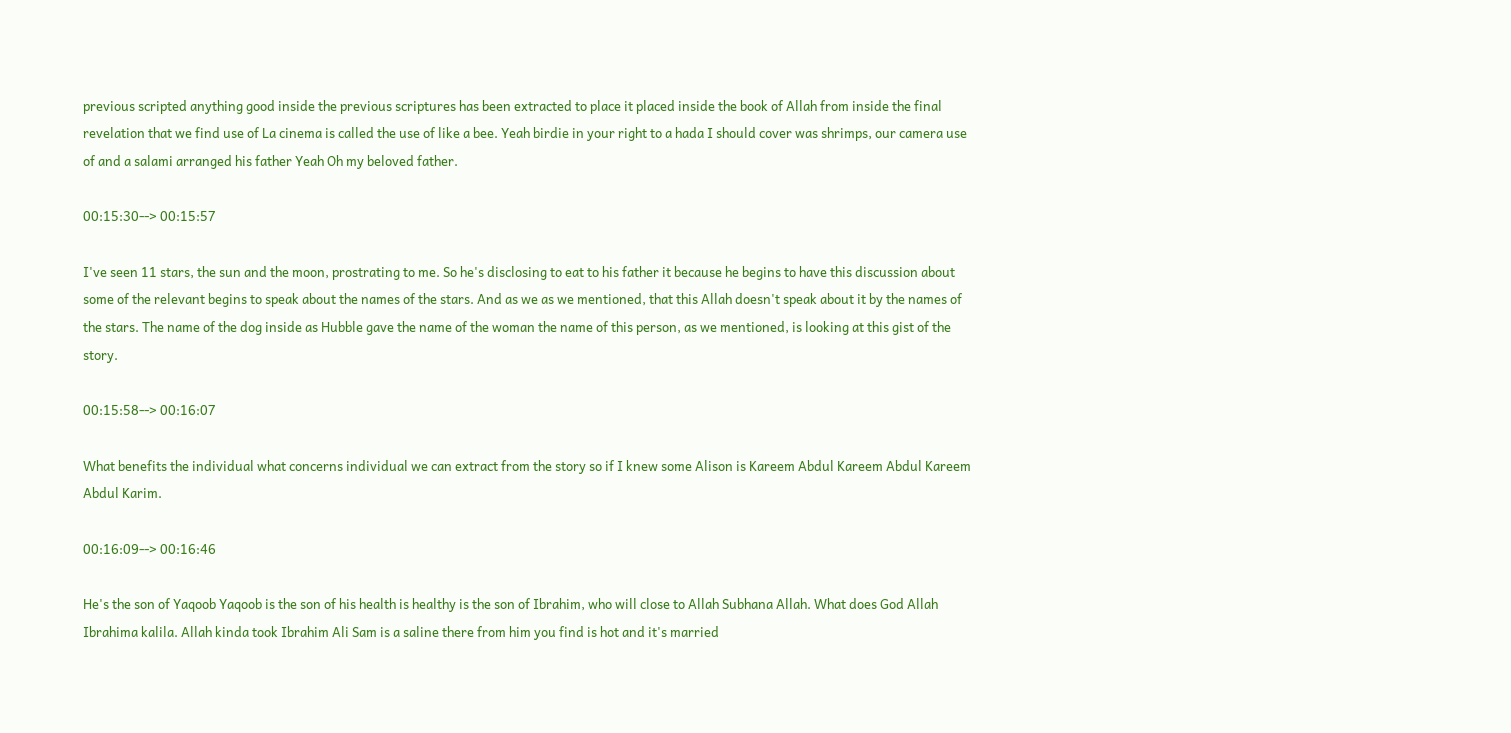previous scripted anything good inside the previous scriptures has been extracted to place it placed inside the book of Allah from inside the final revelation that we find use of La cinema is called the use of like a bee. Yeah birdie in your right to a hada I should cover was shrimps, our camera use of and a salami arranged his father Yeah Oh my beloved father.

00:15:30--> 00:15:57

I've seen 11 stars, the sun and the moon, prostrating to me. So he's disclosing to eat to his father it because he begins to have this discussion about some of the relevant begins to speak about the names of the stars. And as we as we mentioned, that this Allah doesn't speak about it by the names of the stars. The name of the dog inside as Hubble gave the name of the woman the name of this person, as we mentioned, is looking at this gist of the story.

00:15:58--> 00:16:07

What benefits the individual what concerns individual we can extract from the story so if I knew some Alison is Kareem Abdul Kareem Abdul Kareem Abdul Karim.

00:16:09--> 00:16:46

He's the son of Yaqoob Yaqoob is the son of his health is healthy is the son of Ibrahim, who will close to Allah Subhana Allah. What does God Allah Ibrahima kalila. Allah kinda took Ibrahim Ali Sam is a saline there from him you find is hot and it's married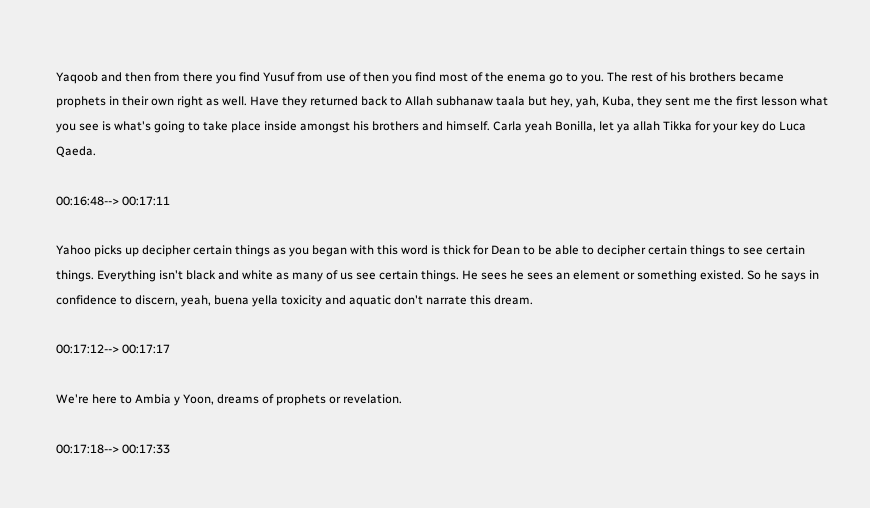Yaqoob and then from there you find Yusuf from use of then you find most of the enema go to you. The rest of his brothers became prophets in their own right as well. Have they returned back to Allah subhanaw taala but hey, yah, Kuba, they sent me the first lesson what you see is what's going to take place inside amongst his brothers and himself. Carla yeah Bonilla, let ya allah Tikka for your key do Luca Qaeda.

00:16:48--> 00:17:11

Yahoo picks up decipher certain things as you began with this word is thick for Dean to be able to decipher certain things to see certain things. Everything isn't black and white as many of us see certain things. He sees he sees an element or something existed. So he says in confidence to discern, yeah, buena yella toxicity and aquatic don't narrate this dream.

00:17:12--> 00:17:17

We're here to Ambia y Yoon, dreams of prophets or revelation.

00:17:18--> 00:17:33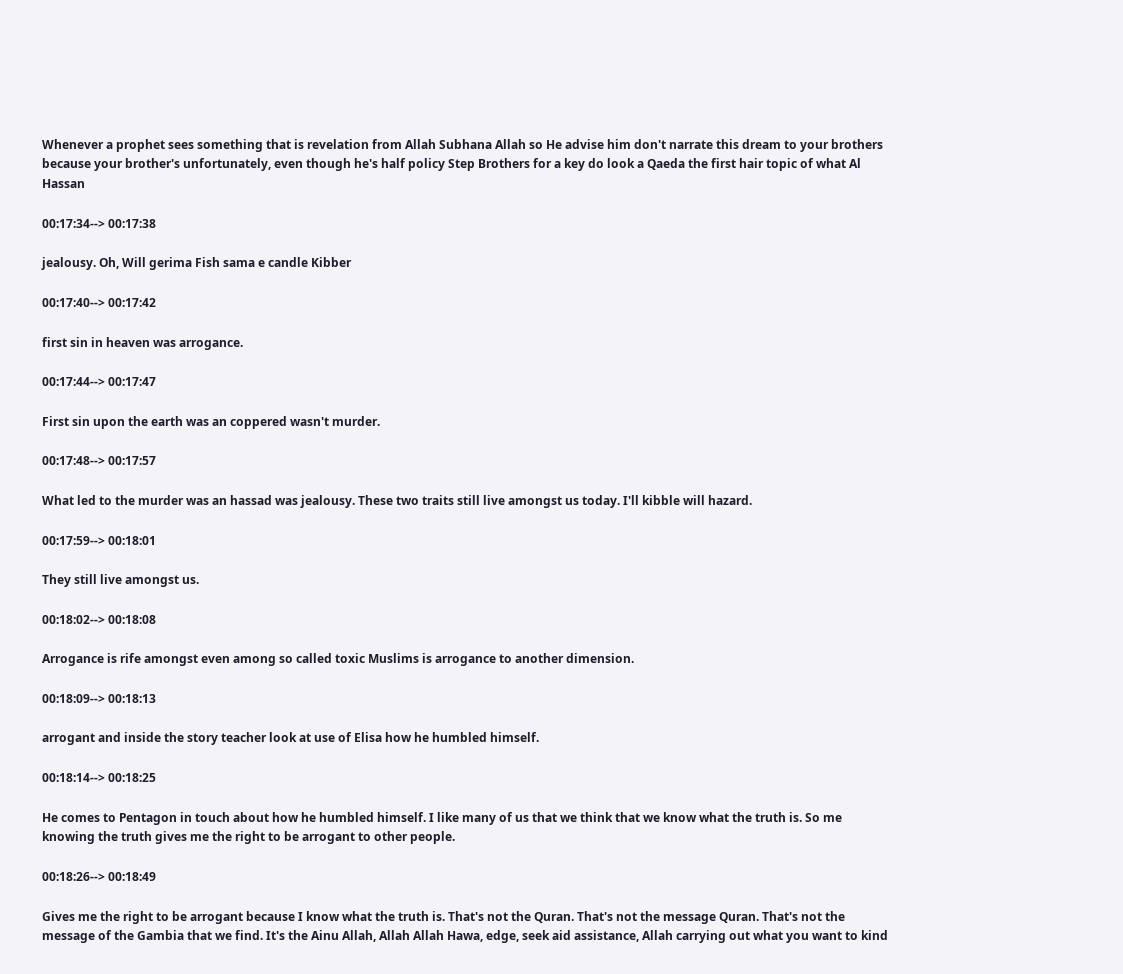Whenever a prophet sees something that is revelation from Allah Subhana Allah so He advise him don't narrate this dream to your brothers because your brother's unfortunately, even though he's half policy Step Brothers for a key do look a Qaeda the first hair topic of what Al Hassan

00:17:34--> 00:17:38

jealousy. Oh, Will gerima Fish sama e candle Kibber

00:17:40--> 00:17:42

first sin in heaven was arrogance.

00:17:44--> 00:17:47

First sin upon the earth was an coppered wasn't murder.

00:17:48--> 00:17:57

What led to the murder was an hassad was jealousy. These two traits still live amongst us today. I'll kibble will hazard.

00:17:59--> 00:18:01

They still live amongst us.

00:18:02--> 00:18:08

Arrogance is rife amongst even among so called toxic Muslims is arrogance to another dimension.

00:18:09--> 00:18:13

arrogant and inside the story teacher look at use of Elisa how he humbled himself.

00:18:14--> 00:18:25

He comes to Pentagon in touch about how he humbled himself. I like many of us that we think that we know what the truth is. So me knowing the truth gives me the right to be arrogant to other people.

00:18:26--> 00:18:49

Gives me the right to be arrogant because I know what the truth is. That's not the Quran. That's not the message Quran. That's not the message of the Gambia that we find. It's the Ainu Allah, Allah Allah Hawa, edge, seek aid assistance, Allah carrying out what you want to kind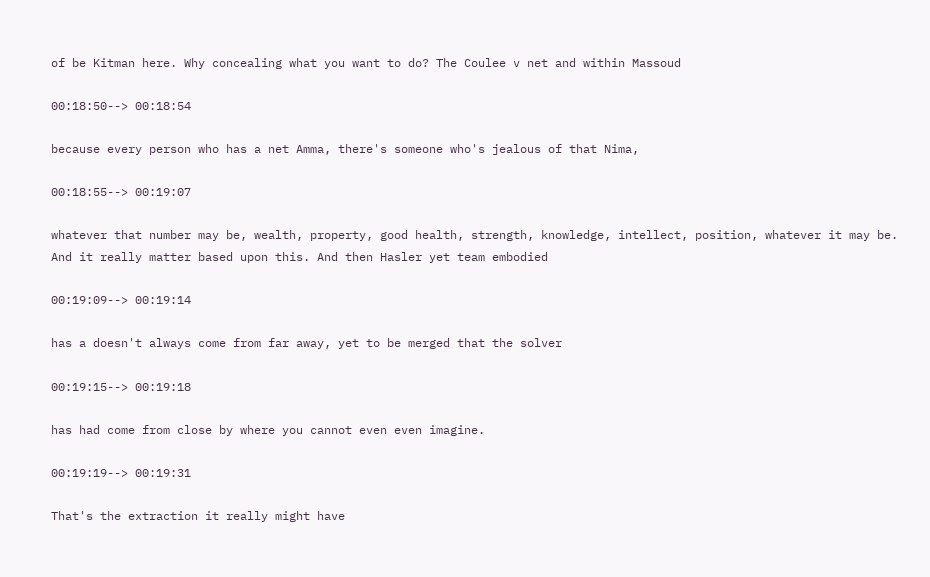of be Kitman here. Why concealing what you want to do? The Coulee v net and within Massoud

00:18:50--> 00:18:54

because every person who has a net Amma, there's someone who's jealous of that Nima,

00:18:55--> 00:19:07

whatever that number may be, wealth, property, good health, strength, knowledge, intellect, position, whatever it may be. And it really matter based upon this. And then Hasler yet team embodied

00:19:09--> 00:19:14

has a doesn't always come from far away, yet to be merged that the solver

00:19:15--> 00:19:18

has had come from close by where you cannot even even imagine.

00:19:19--> 00:19:31

That's the extraction it really might have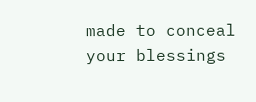made to conceal your blessings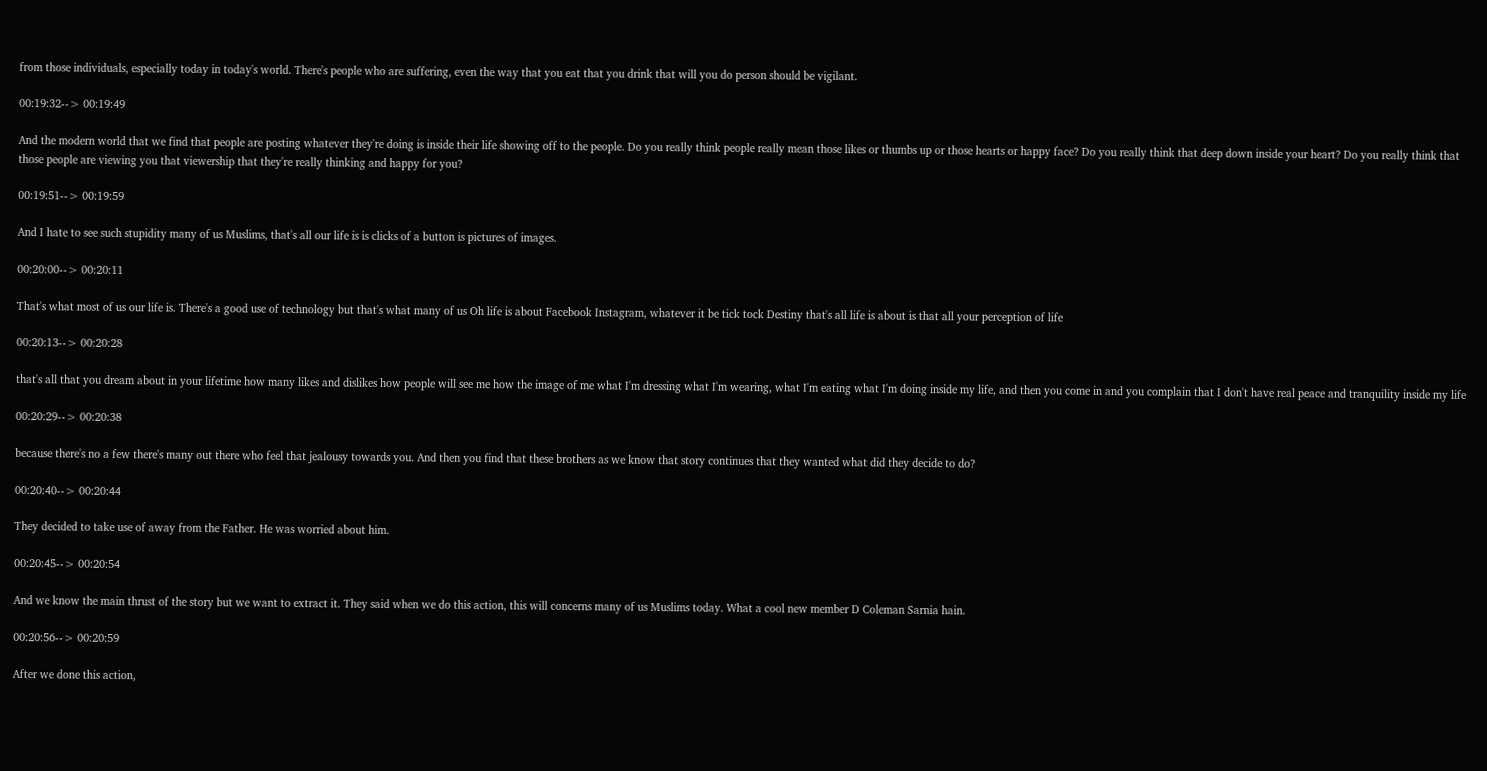from those individuals, especially today in today's world. There's people who are suffering, even the way that you eat that you drink that will you do person should be vigilant.

00:19:32--> 00:19:49

And the modern world that we find that people are posting whatever they're doing is inside their life showing off to the people. Do you really think people really mean those likes or thumbs up or those hearts or happy face? Do you really think that deep down inside your heart? Do you really think that those people are viewing you that viewership that they're really thinking and happy for you?

00:19:51--> 00:19:59

And I hate to see such stupidity many of us Muslims, that's all our life is is clicks of a button is pictures of images.

00:20:00--> 00:20:11

That's what most of us our life is. There's a good use of technology but that's what many of us Oh life is about Facebook Instagram, whatever it be tick tock Destiny that's all life is about is that all your perception of life

00:20:13--> 00:20:28

that's all that you dream about in your lifetime how many likes and dislikes how people will see me how the image of me what I'm dressing what I'm wearing, what I'm eating what I'm doing inside my life, and then you come in and you complain that I don't have real peace and tranquility inside my life

00:20:29--> 00:20:38

because there's no a few there's many out there who feel that jealousy towards you. And then you find that these brothers as we know that story continues that they wanted what did they decide to do?

00:20:40--> 00:20:44

They decided to take use of away from the Father. He was worried about him.

00:20:45--> 00:20:54

And we know the main thrust of the story but we want to extract it. They said when we do this action, this will concerns many of us Muslims today. What a cool new member D Coleman Sarnia hain.

00:20:56--> 00:20:59

After we done this action,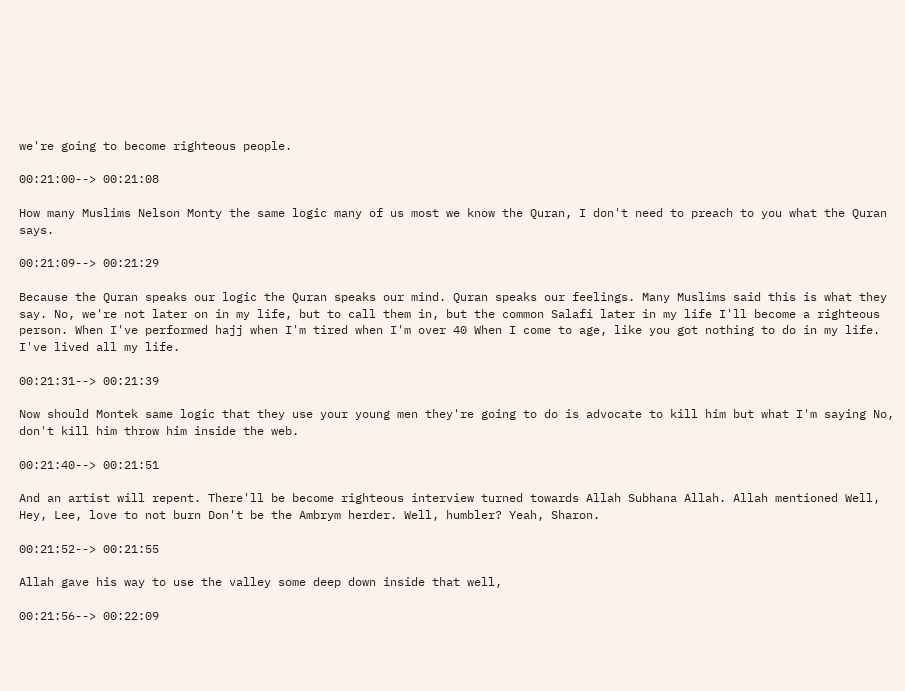we're going to become righteous people.

00:21:00--> 00:21:08

How many Muslims Nelson Monty the same logic many of us most we know the Quran, I don't need to preach to you what the Quran says.

00:21:09--> 00:21:29

Because the Quran speaks our logic the Quran speaks our mind. Quran speaks our feelings. Many Muslims said this is what they say. No, we're not later on in my life, but to call them in, but the common Salafi later in my life I'll become a righteous person. When I've performed hajj when I'm tired when I'm over 40 When I come to age, like you got nothing to do in my life. I've lived all my life.

00:21:31--> 00:21:39

Now should Montek same logic that they use your young men they're going to do is advocate to kill him but what I'm saying No, don't kill him throw him inside the web.

00:21:40--> 00:21:51

And an artist will repent. There'll be become righteous interview turned towards Allah Subhana Allah. Allah mentioned Well, Hey, Lee, love to not burn Don't be the Ambrym herder. Well, humbler? Yeah, Sharon.

00:21:52--> 00:21:55

Allah gave his way to use the valley some deep down inside that well,

00:21:56--> 00:22:09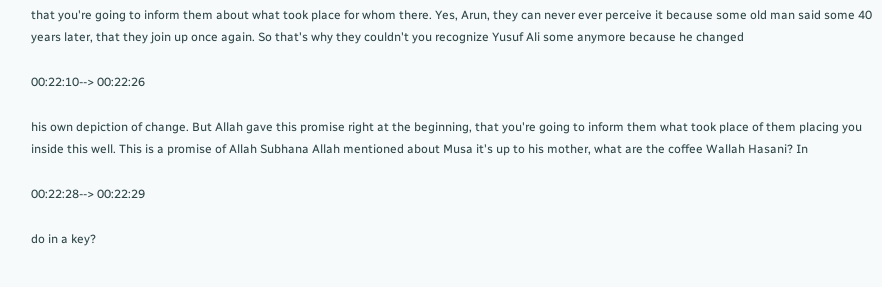that you're going to inform them about what took place for whom there. Yes, Arun, they can never ever perceive it because some old man said some 40 years later, that they join up once again. So that's why they couldn't you recognize Yusuf Ali some anymore because he changed

00:22:10--> 00:22:26

his own depiction of change. But Allah gave this promise right at the beginning, that you're going to inform them what took place of them placing you inside this well. This is a promise of Allah Subhana Allah mentioned about Musa it's up to his mother, what are the coffee Wallah Hasani? In

00:22:28--> 00:22:29

do in a key?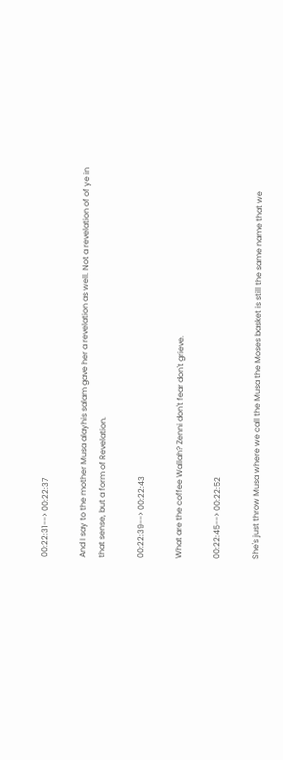00:22:31--> 00:22:37

And I say to the mother Musa alayhis salam gave her a revelation as well. Not a revelation of of ye in that sense, but a form of Revelation.

00:22:39--> 00:22:43

What are the coffee Wallah? Zenni don't fear don't grieve.

00:22:45--> 00:22:52

She's just throw Musa where we call the Musa the Moses basket is still the same name that we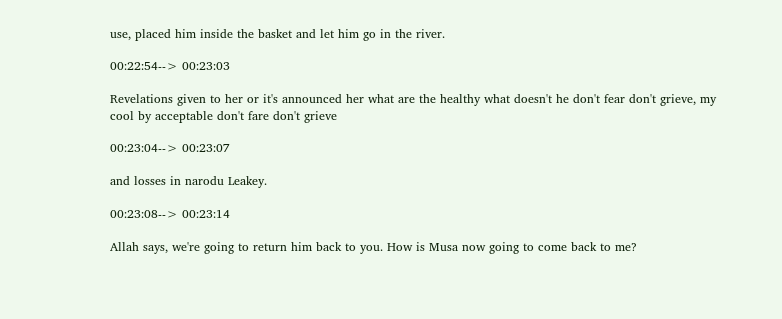use, placed him inside the basket and let him go in the river.

00:22:54--> 00:23:03

Revelations given to her or it's announced her what are the healthy what doesn't he don't fear don't grieve, my cool by acceptable don't fare don't grieve

00:23:04--> 00:23:07

and losses in narodu Leakey.

00:23:08--> 00:23:14

Allah says, we're going to return him back to you. How is Musa now going to come back to me?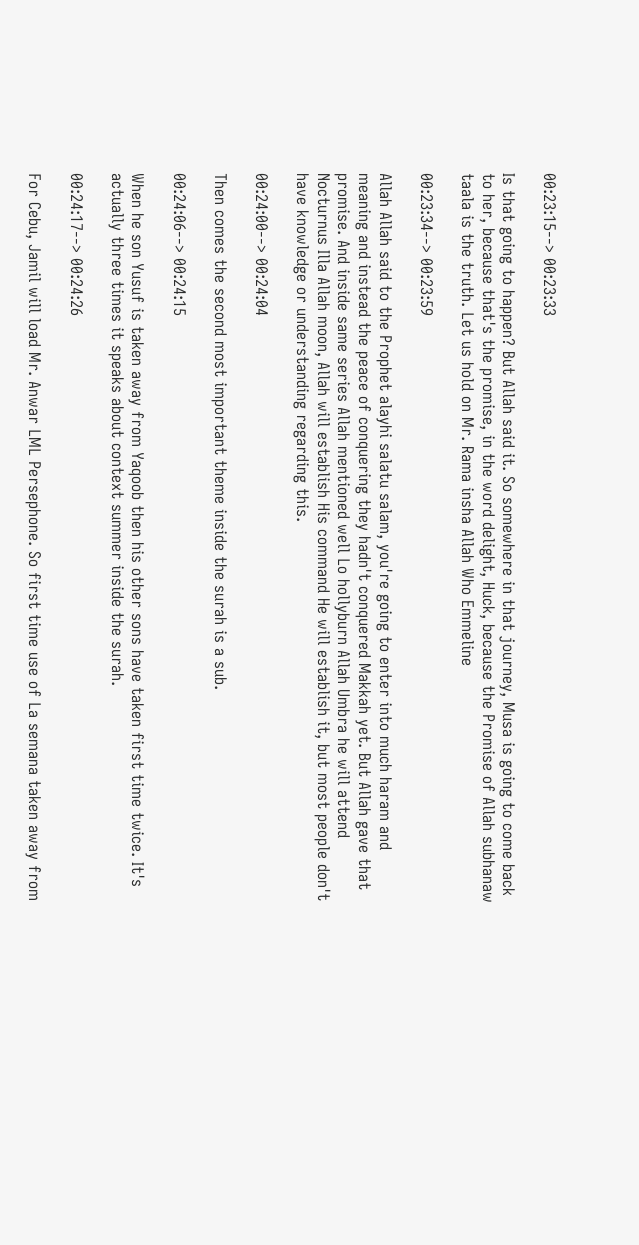00:23:15--> 00:23:33

Is that going to happen? But Allah said it. So somewhere in that journey, Musa is going to come back to her, because that's the promise, in the word delight, Huck, because the Promise of Allah subhanaw taala is the truth. Let us hold on Mr. Rama insha Allah Who Emmeline

00:23:34--> 00:23:59

Allah Allah said to the Prophet alayhi salatu salam, you're going to enter into much haram and meaning and instead the peace of conquering they hadn't conquered Makkah yet. But Allah gave that promise. And inside same series Allah mentioned well Lo hollyburn Allah Umbra he will attend Nocturnus Illa Allah moon, Allah will establish His command He will establish it, but most people don't have knowledge or understanding regarding this.

00:24:00--> 00:24:04

Then comes the second most important theme inside the surah is a sub.

00:24:06--> 00:24:15

When he son Yusuf is taken away from Yaqoob then his other sons have taken first time twice. It's actually three times it speaks about context summer inside the surah.

00:24:17--> 00:24:26

For Cebu, Jamil will load Mr. Anwar LML Persephone. So first time use of La semana taken away from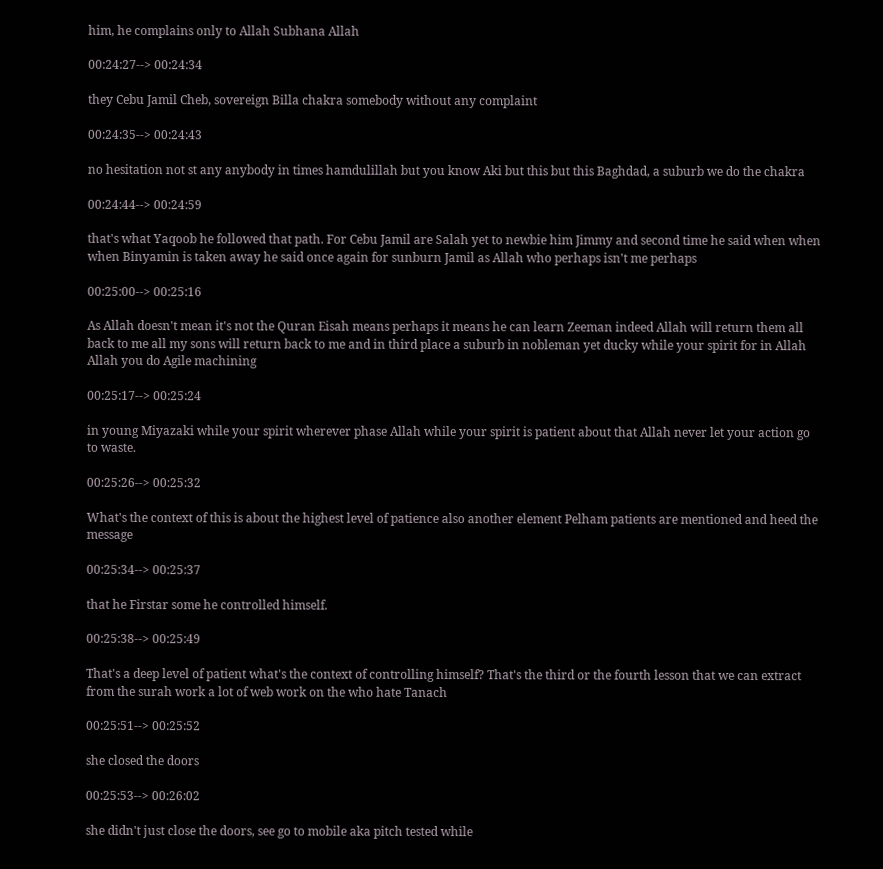him, he complains only to Allah Subhana Allah

00:24:27--> 00:24:34

they Cebu Jamil Cheb, sovereign Billa chakra somebody without any complaint

00:24:35--> 00:24:43

no hesitation not st any anybody in times hamdulillah but you know Aki but this but this Baghdad, a suburb we do the chakra

00:24:44--> 00:24:59

that's what Yaqoob he followed that path. For Cebu Jamil are Salah yet to newbie him Jimmy and second time he said when when when Binyamin is taken away he said once again for sunburn Jamil as Allah who perhaps isn't me perhaps

00:25:00--> 00:25:16

As Allah doesn't mean it's not the Quran Eisah means perhaps it means he can learn Zeeman indeed Allah will return them all back to me all my sons will return back to me and in third place a suburb in nobleman yet ducky while your spirit for in Allah Allah you do Agile machining

00:25:17--> 00:25:24

in young Miyazaki while your spirit wherever phase Allah while your spirit is patient about that Allah never let your action go to waste.

00:25:26--> 00:25:32

What's the context of this is about the highest level of patience also another element Pelham patients are mentioned and heed the message

00:25:34--> 00:25:37

that he Firstar some he controlled himself.

00:25:38--> 00:25:49

That's a deep level of patient what's the context of controlling himself? That's the third or the fourth lesson that we can extract from the surah work a lot of web work on the who hate Tanach

00:25:51--> 00:25:52

she closed the doors

00:25:53--> 00:26:02

she didn't just close the doors, see go to mobile aka pitch tested while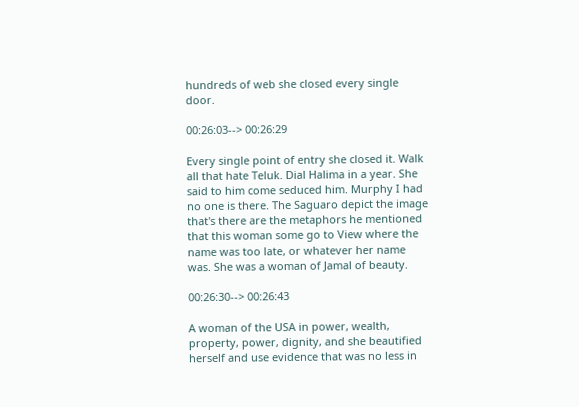hundreds of web she closed every single door.

00:26:03--> 00:26:29

Every single point of entry she closed it. Walk all that hate Teluk. Dial Halima in a year. She said to him come seduced him. Murphy I had no one is there. The Saguaro depict the image that's there are the metaphors he mentioned that this woman some go to View where the name was too late, or whatever her name was. She was a woman of Jamal of beauty.

00:26:30--> 00:26:43

A woman of the USA in power, wealth, property, power, dignity, and she beautified herself and use evidence that was no less in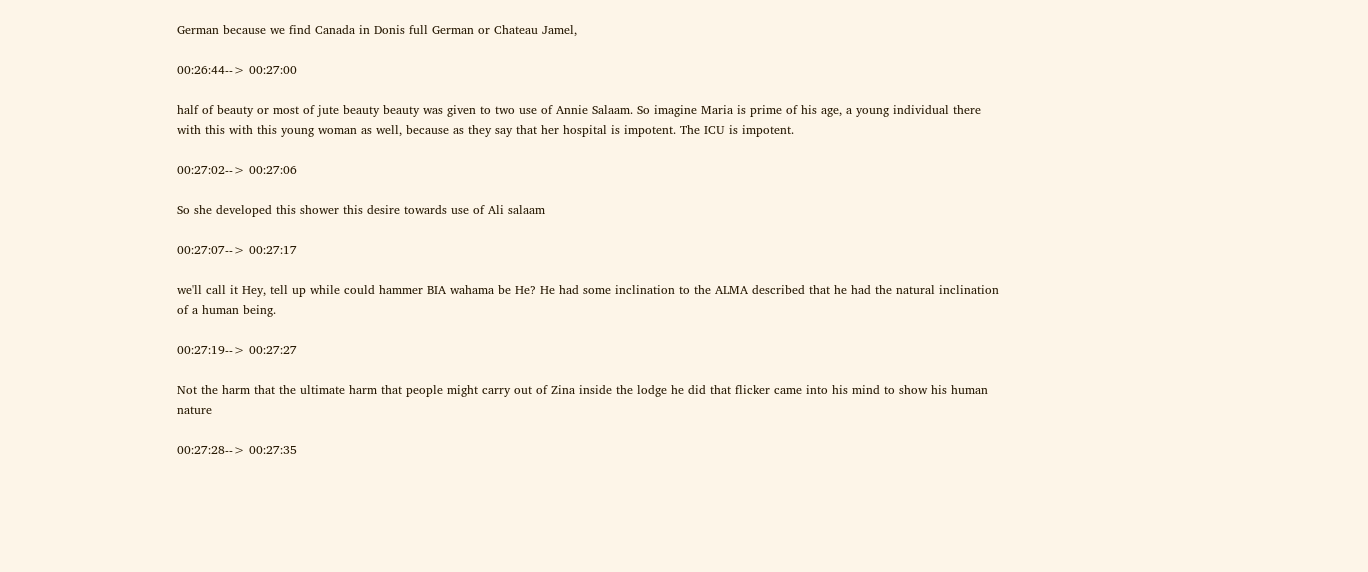German because we find Canada in Donis full German or Chateau Jamel,

00:26:44--> 00:27:00

half of beauty or most of jute beauty beauty was given to two use of Annie Salaam. So imagine Maria is prime of his age, a young individual there with this with this young woman as well, because as they say that her hospital is impotent. The ICU is impotent.

00:27:02--> 00:27:06

So she developed this shower this desire towards use of Ali salaam

00:27:07--> 00:27:17

we'll call it Hey, tell up while could hammer BIA wahama be He? He had some inclination to the ALMA described that he had the natural inclination of a human being.

00:27:19--> 00:27:27

Not the harm that the ultimate harm that people might carry out of Zina inside the lodge he did that flicker came into his mind to show his human nature

00:27:28--> 00:27:35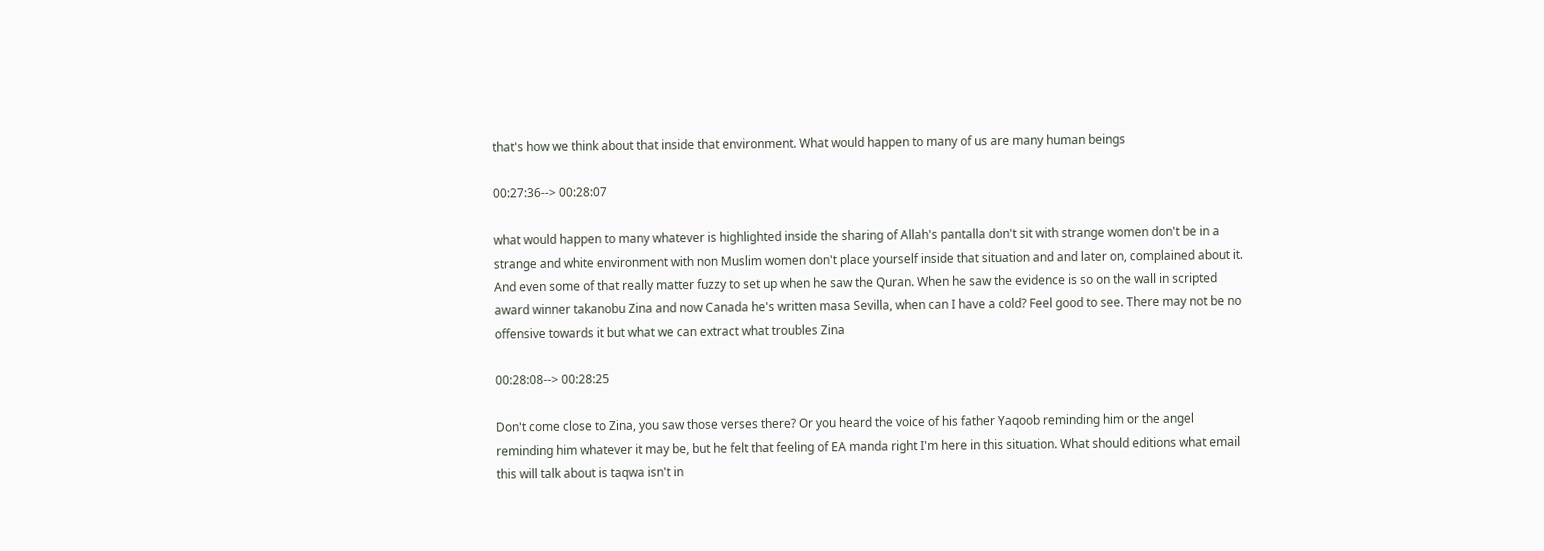that's how we think about that inside that environment. What would happen to many of us are many human beings

00:27:36--> 00:28:07

what would happen to many whatever is highlighted inside the sharing of Allah's pantalla don't sit with strange women don't be in a strange and white environment with non Muslim women don't place yourself inside that situation and and later on, complained about it. And even some of that really matter fuzzy to set up when he saw the Quran. When he saw the evidence is so on the wall in scripted award winner takanobu Zina and now Canada he's written masa Sevilla, when can I have a cold? Feel good to see. There may not be no offensive towards it but what we can extract what troubles Zina

00:28:08--> 00:28:25

Don't come close to Zina, you saw those verses there? Or you heard the voice of his father Yaqoob reminding him or the angel reminding him whatever it may be, but he felt that feeling of EA manda right I'm here in this situation. What should editions what email this will talk about is taqwa isn't in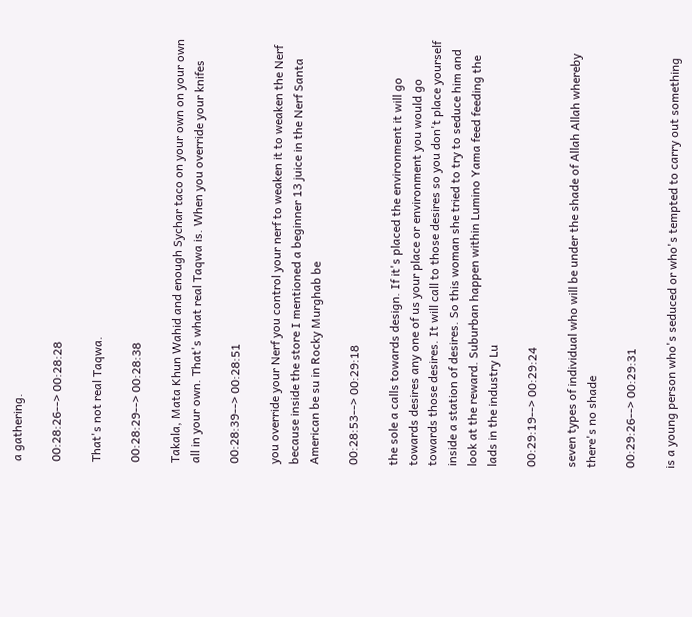a gathering.

00:28:26--> 00:28:28

That's not real Taqwa.

00:28:29--> 00:28:38

Takala, Mata Khun Wahid and enough Sychar taco on your own on your own all in your own. That's what real Taqwa is. When you override your knifes

00:28:39--> 00:28:51

you override your Nerf you control your nerf to weaken it to weaken the Nerf because inside the store I mentioned a beginner 13 juice in the Nerf Santa American be su in Rocky Murghab be

00:28:53--> 00:29:18

the sole a calls towards design. If it's placed the environment it will go towards desires any one of us your place or environment you would go towards those desires. It will call to those desires so you don't place yourself inside a station of desires. So this woman she tried to try to seduce him and look at the reward. Suburban happen within Lumino Yama feed feeding the lads in the industry Lu

00:29:19--> 00:29:24

seven types of individual who will be under the shade of Allah Allah whereby there's no shade

00:29:26--> 00:29:31

is a young person who's seduced or who's tempted to carry out something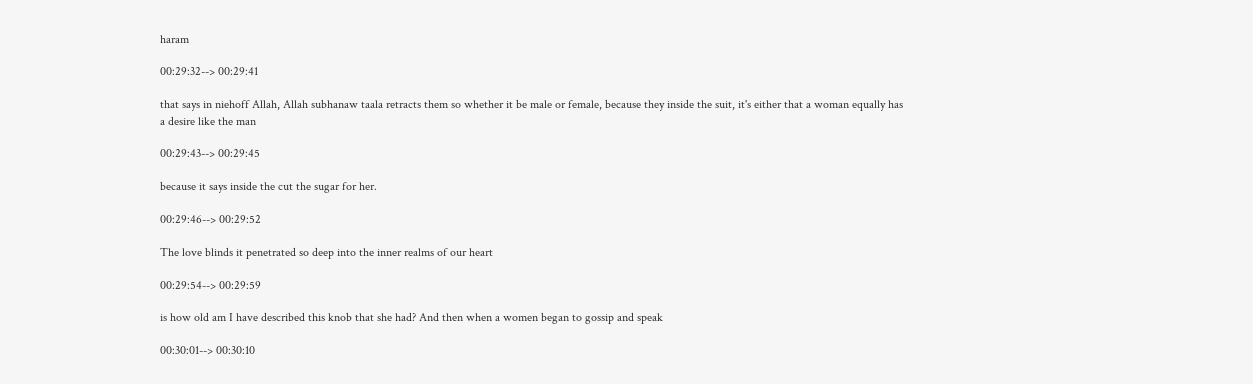haram

00:29:32--> 00:29:41

that says in niehoff Allah, Allah subhanaw taala retracts them so whether it be male or female, because they inside the suit, it's either that a woman equally has a desire like the man

00:29:43--> 00:29:45

because it says inside the cut the sugar for her.

00:29:46--> 00:29:52

The love blinds it penetrated so deep into the inner realms of our heart

00:29:54--> 00:29:59

is how old am I have described this knob that she had? And then when a women began to gossip and speak

00:30:01--> 00:30:10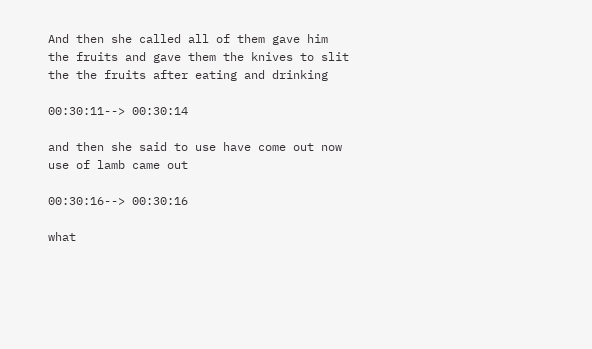And then she called all of them gave him the fruits and gave them the knives to slit the the fruits after eating and drinking

00:30:11--> 00:30:14

and then she said to use have come out now use of lamb came out

00:30:16--> 00:30:16

what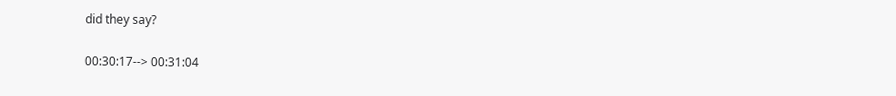did they say?

00:30:17--> 00:31:04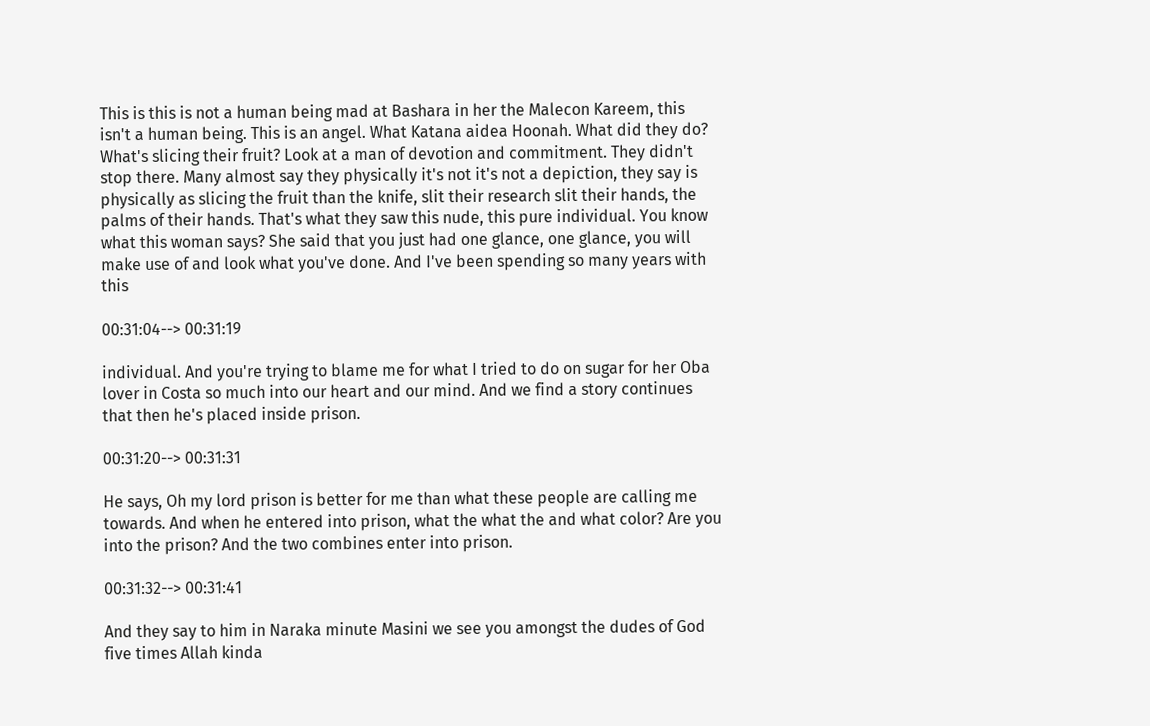This is this is not a human being mad at Bashara in her the Malecon Kareem, this isn't a human being. This is an angel. What Katana aidea Hoonah. What did they do? What's slicing their fruit? Look at a man of devotion and commitment. They didn't stop there. Many almost say they physically it's not it's not a depiction, they say is physically as slicing the fruit than the knife, slit their research slit their hands, the palms of their hands. That's what they saw this nude, this pure individual. You know what this woman says? She said that you just had one glance, one glance, you will make use of and look what you've done. And I've been spending so many years with this

00:31:04--> 00:31:19

individual. And you're trying to blame me for what I tried to do on sugar for her Oba lover in Costa so much into our heart and our mind. And we find a story continues that then he's placed inside prison.

00:31:20--> 00:31:31

He says, Oh my lord prison is better for me than what these people are calling me towards. And when he entered into prison, what the what the and what color? Are you into the prison? And the two combines enter into prison.

00:31:32--> 00:31:41

And they say to him in Naraka minute Masini we see you amongst the dudes of God five times Allah kinda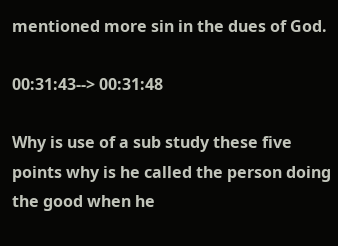mentioned more sin in the dues of God.

00:31:43--> 00:31:48

Why is use of a sub study these five points why is he called the person doing the good when he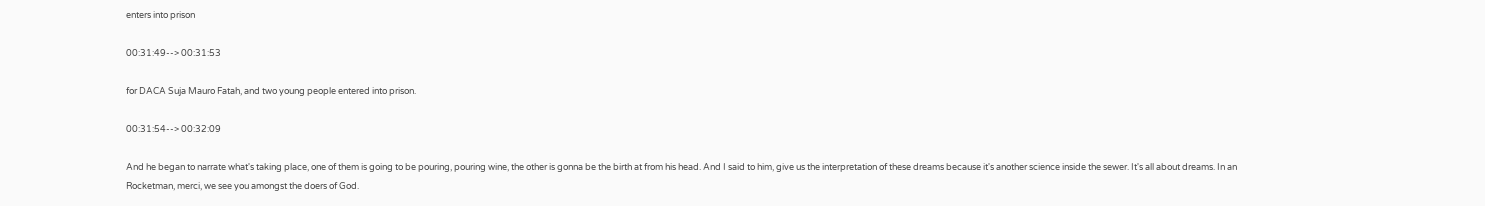enters into prison

00:31:49--> 00:31:53

for DACA Suja Mauro Fatah, and two young people entered into prison.

00:31:54--> 00:32:09

And he began to narrate what's taking place, one of them is going to be pouring, pouring wine, the other is gonna be the birth at from his head. And I said to him, give us the interpretation of these dreams because it's another science inside the sewer. It's all about dreams. In an Rocketman, merci, we see you amongst the doers of God.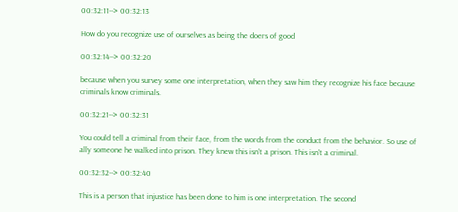00:32:11--> 00:32:13

How do you recognize use of ourselves as being the doers of good

00:32:14--> 00:32:20

because when you survey some one interpretation, when they saw him they recognize his face because criminals know criminals.

00:32:21--> 00:32:31

You could tell a criminal from their face, from the words from the conduct from the behavior. So use of ally someone he walked into prison. They knew this isn't a prison. This isn't a criminal.

00:32:32--> 00:32:40

This is a person that injustice has been done to him is one interpretation. The second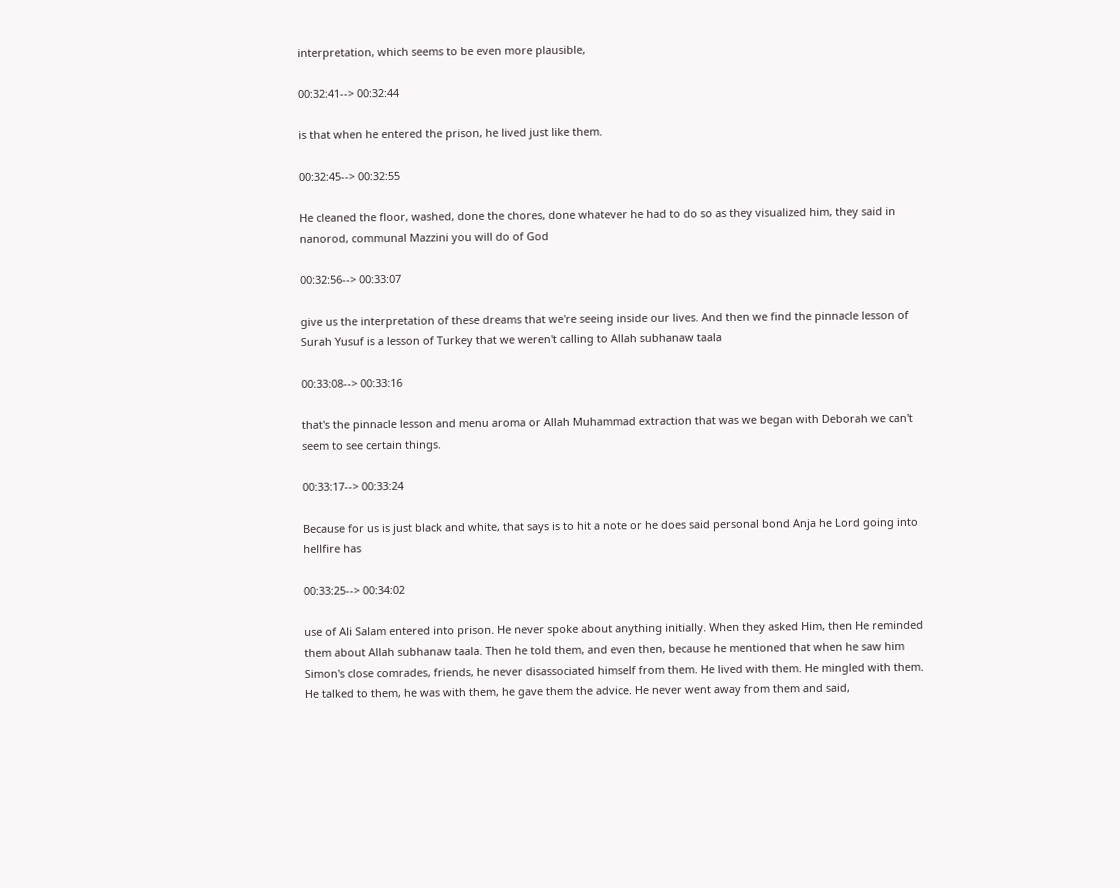interpretation, which seems to be even more plausible,

00:32:41--> 00:32:44

is that when he entered the prison, he lived just like them.

00:32:45--> 00:32:55

He cleaned the floor, washed, done the chores, done whatever he had to do so as they visualized him, they said in nanorod, communal Mazzini you will do of God

00:32:56--> 00:33:07

give us the interpretation of these dreams that we're seeing inside our lives. And then we find the pinnacle lesson of Surah Yusuf is a lesson of Turkey that we weren't calling to Allah subhanaw taala

00:33:08--> 00:33:16

that's the pinnacle lesson and menu aroma or Allah Muhammad extraction that was we began with Deborah we can't seem to see certain things.

00:33:17--> 00:33:24

Because for us is just black and white, that says is to hit a note or he does said personal bond Anja he Lord going into hellfire has

00:33:25--> 00:34:02

use of Ali Salam entered into prison. He never spoke about anything initially. When they asked Him, then He reminded them about Allah subhanaw taala. Then he told them, and even then, because he mentioned that when he saw him Simon's close comrades, friends, he never disassociated himself from them. He lived with them. He mingled with them. He talked to them, he was with them, he gave them the advice. He never went away from them and said,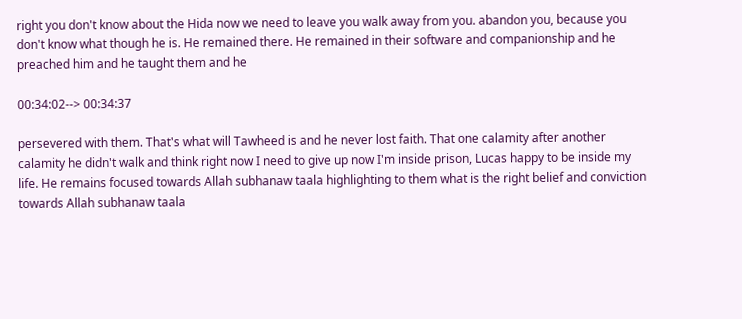right you don't know about the Hida now we need to leave you walk away from you. abandon you, because you don't know what though he is. He remained there. He remained in their software and companionship and he preached him and he taught them and he

00:34:02--> 00:34:37

persevered with them. That's what will Tawheed is and he never lost faith. That one calamity after another calamity he didn't walk and think right now I need to give up now I'm inside prison, Lucas happy to be inside my life. He remains focused towards Allah subhanaw taala highlighting to them what is the right belief and conviction towards Allah subhanaw taala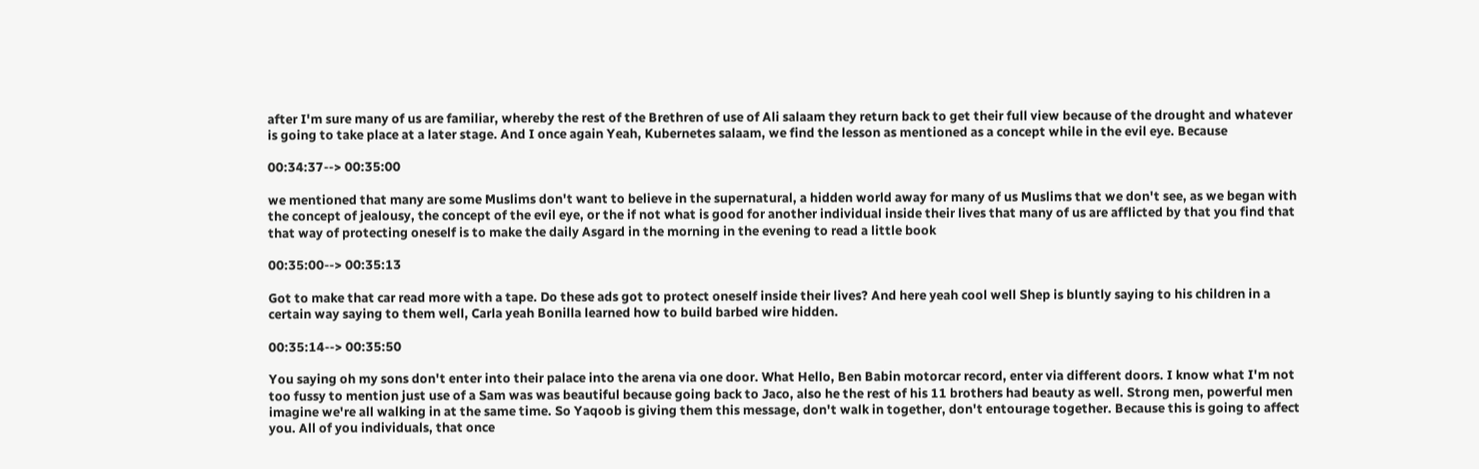after I'm sure many of us are familiar, whereby the rest of the Brethren of use of Ali salaam they return back to get their full view because of the drought and whatever is going to take place at a later stage. And I once again Yeah, Kubernetes salaam, we find the lesson as mentioned as a concept while in the evil eye. Because

00:34:37--> 00:35:00

we mentioned that many are some Muslims don't want to believe in the supernatural, a hidden world away for many of us Muslims that we don't see, as we began with the concept of jealousy, the concept of the evil eye, or the if not what is good for another individual inside their lives that many of us are afflicted by that you find that that way of protecting oneself is to make the daily Asgard in the morning in the evening to read a little book

00:35:00--> 00:35:13

Got to make that car read more with a tape. Do these ads got to protect oneself inside their lives? And here yeah cool well Shep is bluntly saying to his children in a certain way saying to them well, Carla yeah Bonilla learned how to build barbed wire hidden.

00:35:14--> 00:35:50

You saying oh my sons don't enter into their palace into the arena via one door. What Hello, Ben Babin motorcar record, enter via different doors. I know what I'm not too fussy to mention just use of a Sam was was beautiful because going back to Jaco, also he the rest of his 11 brothers had beauty as well. Strong men, powerful men imagine we're all walking in at the same time. So Yaqoob is giving them this message, don't walk in together, don't entourage together. Because this is going to affect you. All of you individuals, that once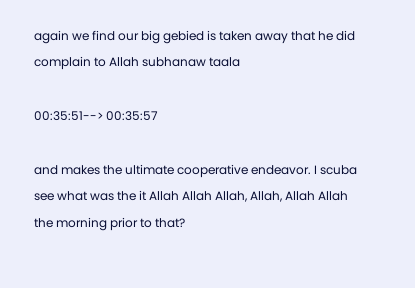again we find our big gebied is taken away that he did complain to Allah subhanaw taala

00:35:51--> 00:35:57

and makes the ultimate cooperative endeavor. I scuba see what was the it Allah Allah Allah, Allah, Allah Allah the morning prior to that?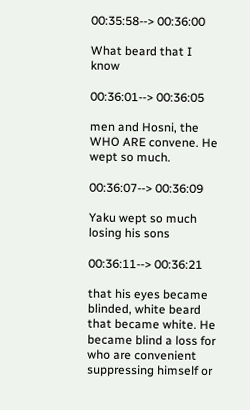00:35:58--> 00:36:00

What beard that I know

00:36:01--> 00:36:05

men and Hosni, the WHO ARE convene. He wept so much.

00:36:07--> 00:36:09

Yaku wept so much losing his sons

00:36:11--> 00:36:21

that his eyes became blinded, white beard that became white. He became blind a loss for who are convenient suppressing himself or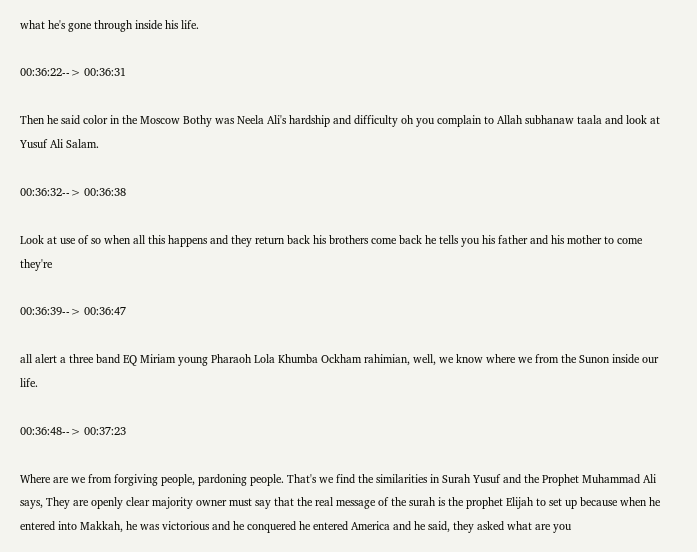what he's gone through inside his life.

00:36:22--> 00:36:31

Then he said color in the Moscow Bothy was Neela Ali's hardship and difficulty oh you complain to Allah subhanaw taala and look at Yusuf Ali Salam.

00:36:32--> 00:36:38

Look at use of so when all this happens and they return back his brothers come back he tells you his father and his mother to come they're

00:36:39--> 00:36:47

all alert a three band EQ Miriam young Pharaoh Lola Khumba Ockham rahimian, well, we know where we from the Sunon inside our life.

00:36:48--> 00:37:23

Where are we from forgiving people, pardoning people. That's we find the similarities in Surah Yusuf and the Prophet Muhammad Ali says, They are openly clear majority owner must say that the real message of the surah is the prophet Elijah to set up because when he entered into Makkah, he was victorious and he conquered he entered America and he said, they asked what are you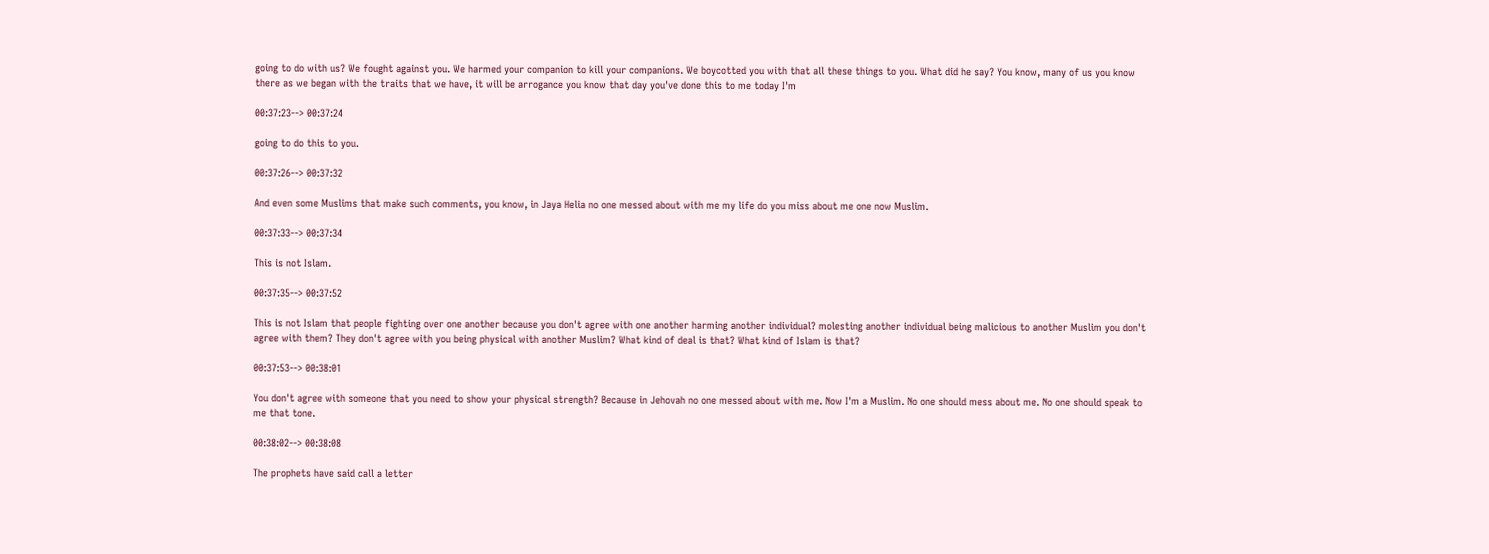going to do with us? We fought against you. We harmed your companion to kill your companions. We boycotted you with that all these things to you. What did he say? You know, many of us you know there as we began with the traits that we have, it will be arrogance you know that day you've done this to me today I'm

00:37:23--> 00:37:24

going to do this to you.

00:37:26--> 00:37:32

And even some Muslims that make such comments, you know, in Jaya Helia no one messed about with me my life do you miss about me one now Muslim.

00:37:33--> 00:37:34

This is not Islam.

00:37:35--> 00:37:52

This is not Islam that people fighting over one another because you don't agree with one another harming another individual? molesting another individual being malicious to another Muslim you don't agree with them? They don't agree with you being physical with another Muslim? What kind of deal is that? What kind of Islam is that?

00:37:53--> 00:38:01

You don't agree with someone that you need to show your physical strength? Because in Jehovah no one messed about with me. Now I'm a Muslim. No one should mess about me. No one should speak to me that tone.

00:38:02--> 00:38:08

The prophets have said call a letter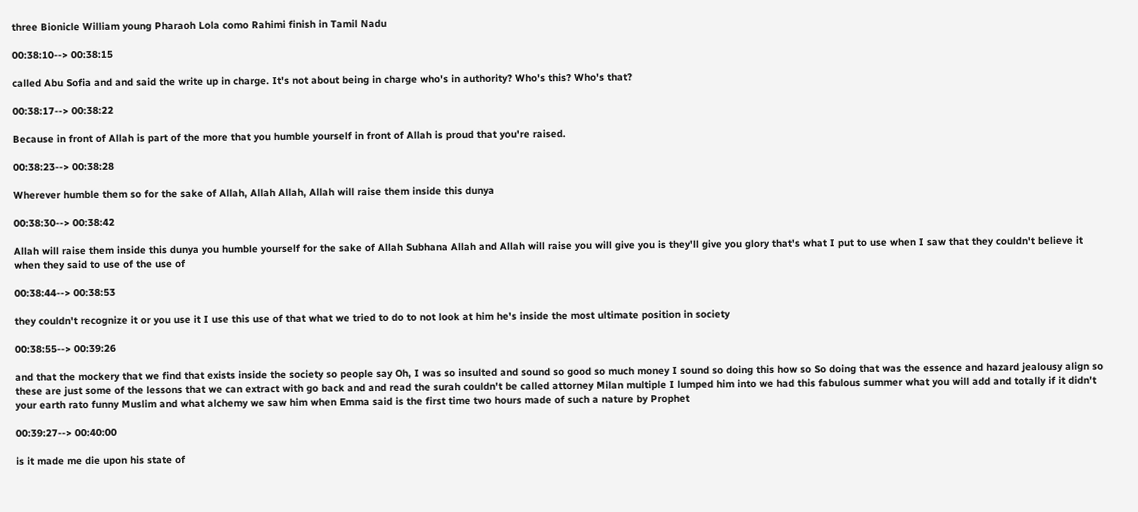three Bionicle William young Pharaoh Lola como Rahimi finish in Tamil Nadu

00:38:10--> 00:38:15

called Abu Sofia and and said the write up in charge. It's not about being in charge who's in authority? Who's this? Who's that?

00:38:17--> 00:38:22

Because in front of Allah is part of the more that you humble yourself in front of Allah is proud that you're raised.

00:38:23--> 00:38:28

Wherever humble them so for the sake of Allah, Allah Allah, Allah will raise them inside this dunya

00:38:30--> 00:38:42

Allah will raise them inside this dunya you humble yourself for the sake of Allah Subhana Allah and Allah will raise you will give you is they'll give you glory that's what I put to use when I saw that they couldn't believe it when they said to use of the use of

00:38:44--> 00:38:53

they couldn't recognize it or you use it I use this use of that what we tried to do to not look at him he's inside the most ultimate position in society

00:38:55--> 00:39:26

and that the mockery that we find that exists inside the society so people say Oh, I was so insulted and sound so good so much money I sound so doing this how so So doing that was the essence and hazard jealousy align so these are just some of the lessons that we can extract with go back and and read the surah couldn't be called attorney Milan multiple I lumped him into we had this fabulous summer what you will add and totally if it didn't your earth rato funny Muslim and what alchemy we saw him when Emma said is the first time two hours made of such a nature by Prophet

00:39:27--> 00:40:00

is it made me die upon his state of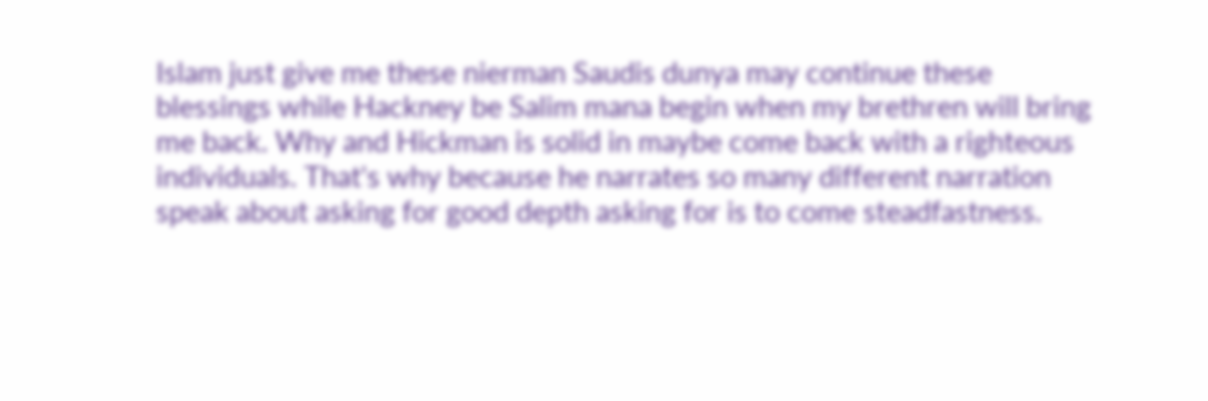Islam just give me these nierman Saudis dunya may continue these blessings while Hackney be Salim mana begin when my brethren will bring me back. Why and Hickman is solid in maybe come back with a righteous individuals. That's why because he narrates so many different narration speak about asking for good depth asking for is to come steadfastness.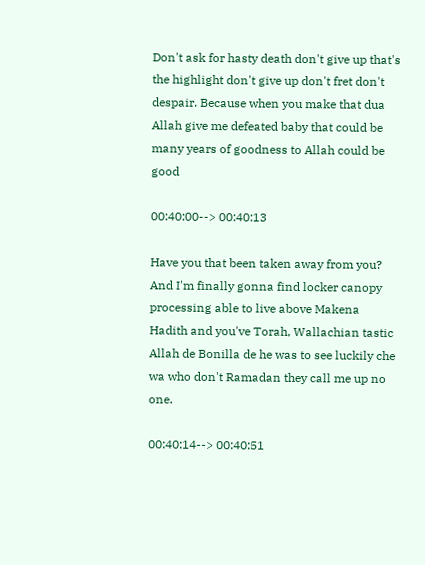Don't ask for hasty death don't give up that's the highlight don't give up don't fret don't despair. Because when you make that dua Allah give me defeated baby that could be many years of goodness to Allah could be good

00:40:00--> 00:40:13

Have you that been taken away from you? And I'm finally gonna find locker canopy processing able to live above Makena Hadith and you've Torah, Wallachian tastic Allah de Bonilla de he was to see luckily che wa who don't Ramadan they call me up no one.

00:40:14--> 00:40:51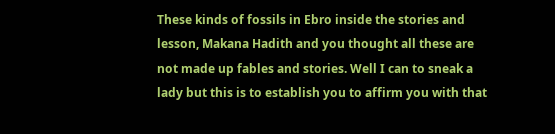These kinds of fossils in Ebro inside the stories and lesson, Makana Hadith and you thought all these are not made up fables and stories. Well I can to sneak a lady but this is to establish you to affirm you with that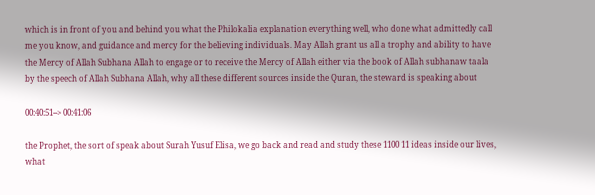which is in front of you and behind you what the Philokalia explanation everything well, who done what admittedly call me you know, and guidance and mercy for the believing individuals. May Allah grant us all a trophy and ability to have the Mercy of Allah Subhana Allah to engage or to receive the Mercy of Allah either via the book of Allah subhanaw taala by the speech of Allah Subhana Allah, why all these different sources inside the Quran, the steward is speaking about

00:40:51--> 00:41:06

the Prophet, the sort of speak about Surah Yusuf Elisa, we go back and read and study these 1100 11 ideas inside our lives, what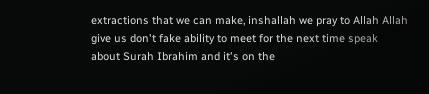extractions that we can make, inshallah we pray to Allah Allah give us don't fake ability to meet for the next time speak about Surah Ibrahim and it's on the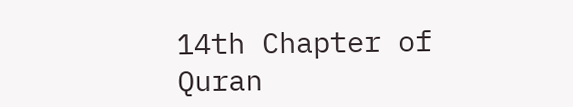14th Chapter of Quran